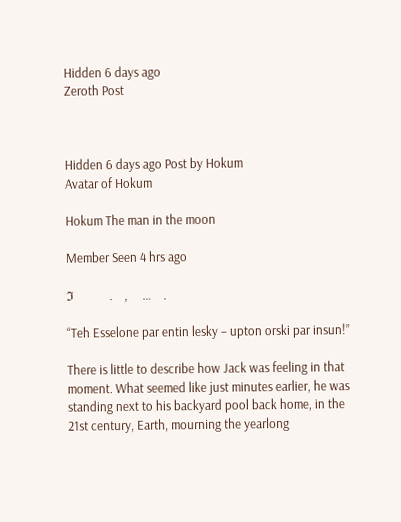Hidden 6 days ago
Zeroth Post



Hidden 6 days ago Post by Hokum
Avatar of Hokum

Hokum The man in the moon

Member Seen 4 hrs ago

ℑ            .    ,     …    .

“Teh Esselone par entin lesky – upton orski par insun!”

There is little to describe how Jack was feeling in that moment. What seemed like just minutes earlier, he was standing next to his backyard pool back home, in the 21st century, Earth, mourning the yearlong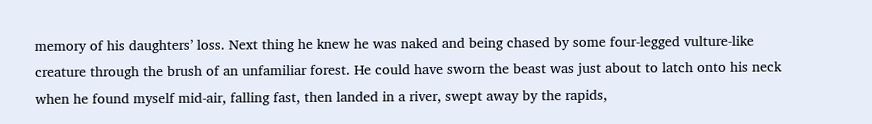memory of his daughters’ loss. Next thing he knew he was naked and being chased by some four-legged vulture-like creature through the brush of an unfamiliar forest. He could have sworn the beast was just about to latch onto his neck when he found myself mid-air, falling fast, then landed in a river, swept away by the rapids,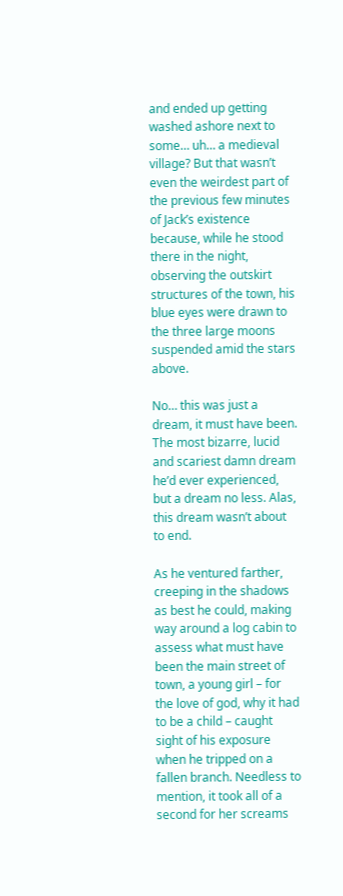and ended up getting washed ashore next to some… uh… a medieval village? But that wasn’t even the weirdest part of the previous few minutes of Jack’s existence because, while he stood there in the night, observing the outskirt structures of the town, his blue eyes were drawn to the three large moons suspended amid the stars above.

No… this was just a dream, it must have been. The most bizarre, lucid and scariest damn dream he’d ever experienced, but a dream no less. Alas, this dream wasn’t about to end.

As he ventured farther, creeping in the shadows as best he could, making way around a log cabin to assess what must have been the main street of town, a young girl – for the love of god, why it had to be a child – caught sight of his exposure when he tripped on a fallen branch. Needless to mention, it took all of a second for her screams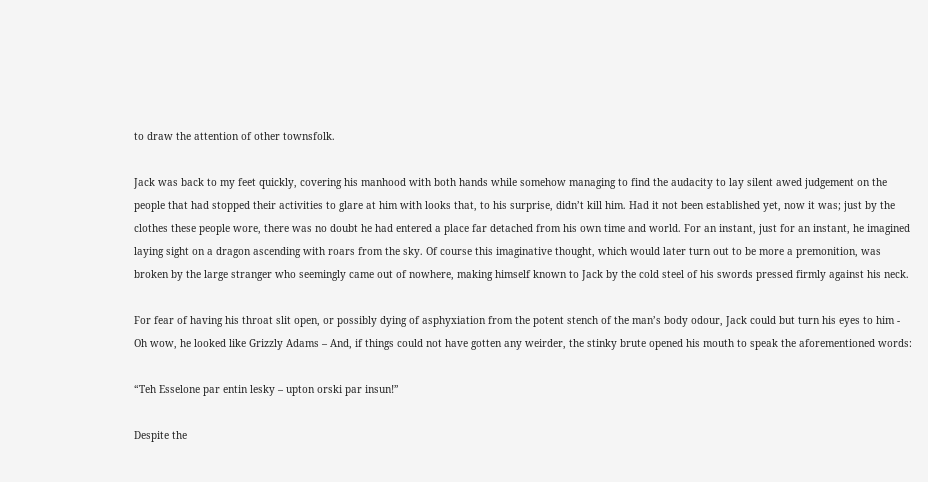to draw the attention of other townsfolk.

Jack was back to my feet quickly, covering his manhood with both hands while somehow managing to find the audacity to lay silent awed judgement on the people that had stopped their activities to glare at him with looks that, to his surprise, didn’t kill him. Had it not been established yet, now it was; just by the clothes these people wore, there was no doubt he had entered a place far detached from his own time and world. For an instant, just for an instant, he imagined laying sight on a dragon ascending with roars from the sky. Of course this imaginative thought, which would later turn out to be more a premonition, was broken by the large stranger who seemingly came out of nowhere, making himself known to Jack by the cold steel of his swords pressed firmly against his neck.

For fear of having his throat slit open, or possibly dying of asphyxiation from the potent stench of the man’s body odour, Jack could but turn his eyes to him - Oh wow, he looked like Grizzly Adams – And, if things could not have gotten any weirder, the stinky brute opened his mouth to speak the aforementioned words:

“Teh Esselone par entin lesky – upton orski par insun!”

Despite the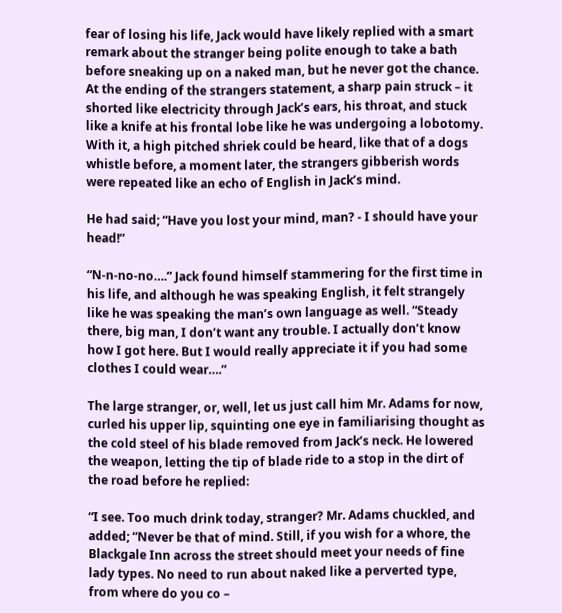fear of losing his life, Jack would have likely replied with a smart remark about the stranger being polite enough to take a bath before sneaking up on a naked man, but he never got the chance. At the ending of the strangers statement, a sharp pain struck – it shorted like electricity through Jack’s ears, his throat, and stuck like a knife at his frontal lobe like he was undergoing a lobotomy. With it, a high pitched shriek could be heard, like that of a dogs whistle before, a moment later, the strangers gibberish words were repeated like an echo of English in Jack’s mind.

He had said; “Have you lost your mind, man? - I should have your head!”

“N-n-no-no….” Jack found himself stammering for the first time in his life, and although he was speaking English, it felt strangely like he was speaking the man’s own language as well. “Steady there, big man, I don’t want any trouble. I actually don’t know how I got here. But I would really appreciate it if you had some clothes I could wear….”

The large stranger, or, well, let us just call him Mr. Adams for now, curled his upper lip, squinting one eye in familiarising thought as the cold steel of his blade removed from Jack’s neck. He lowered the weapon, letting the tip of blade ride to a stop in the dirt of the road before he replied:

“I see. Too much drink today, stranger? Mr. Adams chuckled, and added; “Never be that of mind. Still, if you wish for a whore, the Blackgale Inn across the street should meet your needs of fine lady types. No need to run about naked like a perverted type, from where do you co –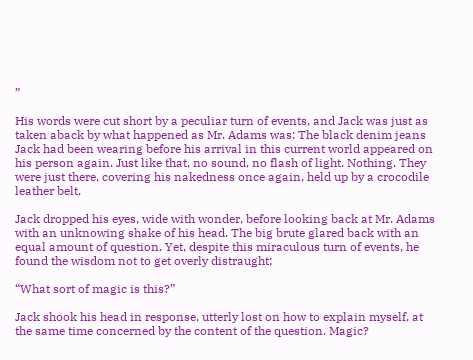”

His words were cut short by a peculiar turn of events, and Jack was just as taken aback by what happened as Mr. Adams was: The black denim jeans Jack had been wearing before his arrival in this current world appeared on his person again. Just like that, no sound, no flash of light. Nothing. They were just there, covering his nakedness once again, held up by a crocodile leather belt.

Jack dropped his eyes, wide with wonder, before looking back at Mr. Adams with an unknowing shake of his head. The big brute glared back with an equal amount of question. Yet, despite this miraculous turn of events, he found the wisdom not to get overly distraught;

“What sort of magic is this?”

Jack shook his head in response, utterly lost on how to explain myself, at the same time concerned by the content of the question. Magic?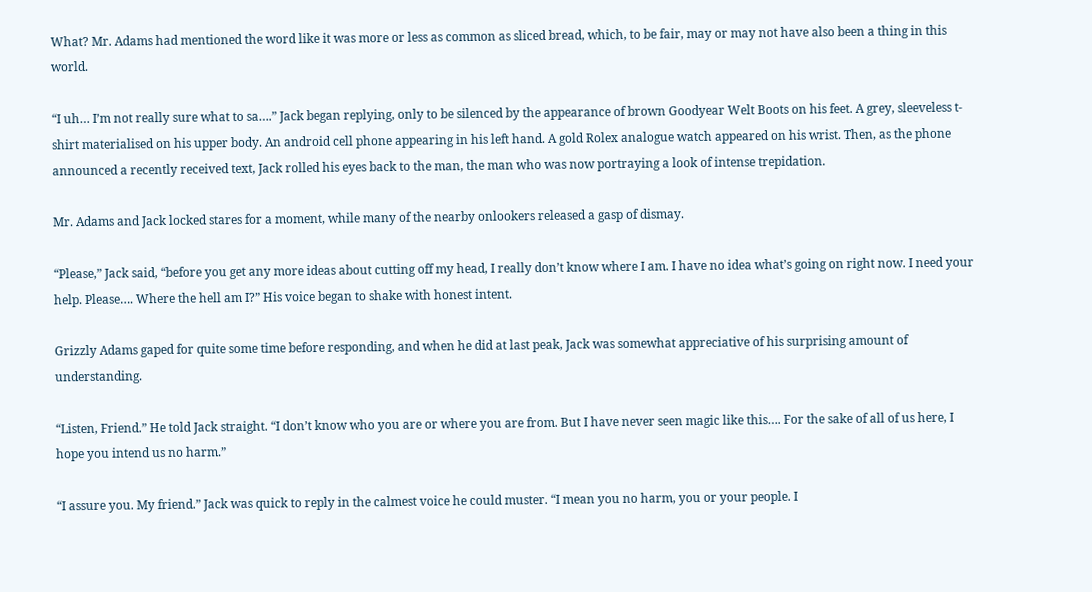What? Mr. Adams had mentioned the word like it was more or less as common as sliced bread, which, to be fair, may or may not have also been a thing in this world.

“I uh… I’m not really sure what to sa….” Jack began replying, only to be silenced by the appearance of brown Goodyear Welt Boots on his feet. A grey, sleeveless t-shirt materialised on his upper body. An android cell phone appearing in his left hand. A gold Rolex analogue watch appeared on his wrist. Then, as the phone announced a recently received text, Jack rolled his eyes back to the man, the man who was now portraying a look of intense trepidation.

Mr. Adams and Jack locked stares for a moment, while many of the nearby onlookers released a gasp of dismay.

“Please,” Jack said, “before you get any more ideas about cutting off my head, I really don’t know where I am. I have no idea what’s going on right now. I need your help. Please…. Where the hell am I?” His voice began to shake with honest intent.

Grizzly Adams gaped for quite some time before responding, and when he did at last peak, Jack was somewhat appreciative of his surprising amount of understanding.

“Listen, Friend.” He told Jack straight. “I don’t know who you are or where you are from. But I have never seen magic like this…. For the sake of all of us here, I hope you intend us no harm.”

“I assure you. My friend.” Jack was quick to reply in the calmest voice he could muster. “I mean you no harm, you or your people. I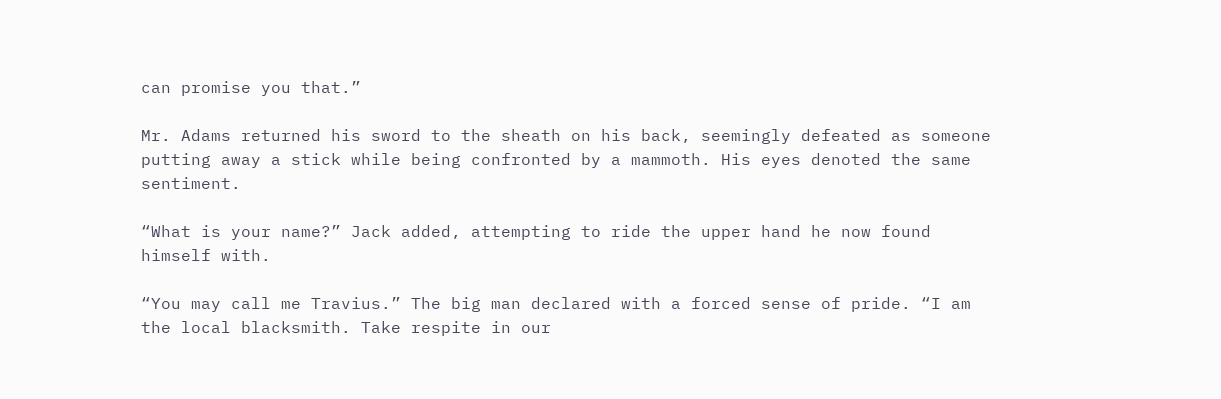can promise you that.”

Mr. Adams returned his sword to the sheath on his back, seemingly defeated as someone putting away a stick while being confronted by a mammoth. His eyes denoted the same sentiment.

“What is your name?” Jack added, attempting to ride the upper hand he now found himself with.

“You may call me Travius.” The big man declared with a forced sense of pride. “I am the local blacksmith. Take respite in our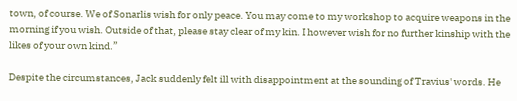town, of course. We of Sonarlis wish for only peace. You may come to my workshop to acquire weapons in the morning if you wish. Outside of that, please stay clear of my kin. I however wish for no further kinship with the likes of your own kind.”

Despite the circumstances, Jack suddenly felt ill with disappointment at the sounding of Travius' words. He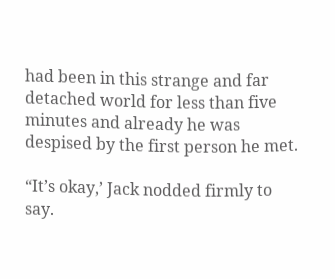had been in this strange and far detached world for less than five minutes and already he was despised by the first person he met.

“It’s okay,’ Jack nodded firmly to say.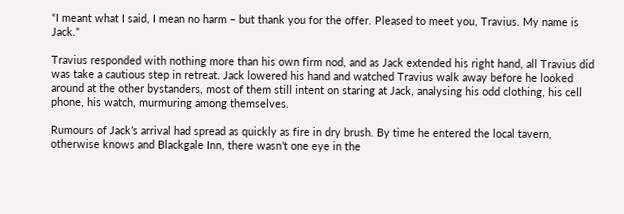“I meant what I said, I mean no harm – but thank you for the offer. Pleased to meet you, Travius. My name is Jack.”

Travius responded with nothing more than his own firm nod, and as Jack extended his right hand, all Travius did was take a cautious step in retreat. Jack lowered his hand and watched Travius walk away before he looked around at the other bystanders, most of them still intent on staring at Jack, analysing his odd clothing, his cell phone, his watch, murmuring among themselves.

Rumours of Jack’s arrival had spread as quickly as fire in dry brush. By time he entered the local tavern, otherwise knows and Blackgale Inn, there wasn’t one eye in the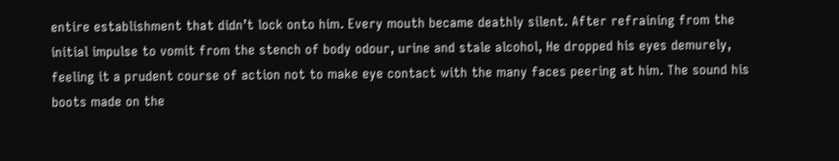entire establishment that didn’t lock onto him. Every mouth became deathly silent. After refraining from the initial impulse to vomit from the stench of body odour, urine and stale alcohol, He dropped his eyes demurely, feeling it a prudent course of action not to make eye contact with the many faces peering at him. The sound his boots made on the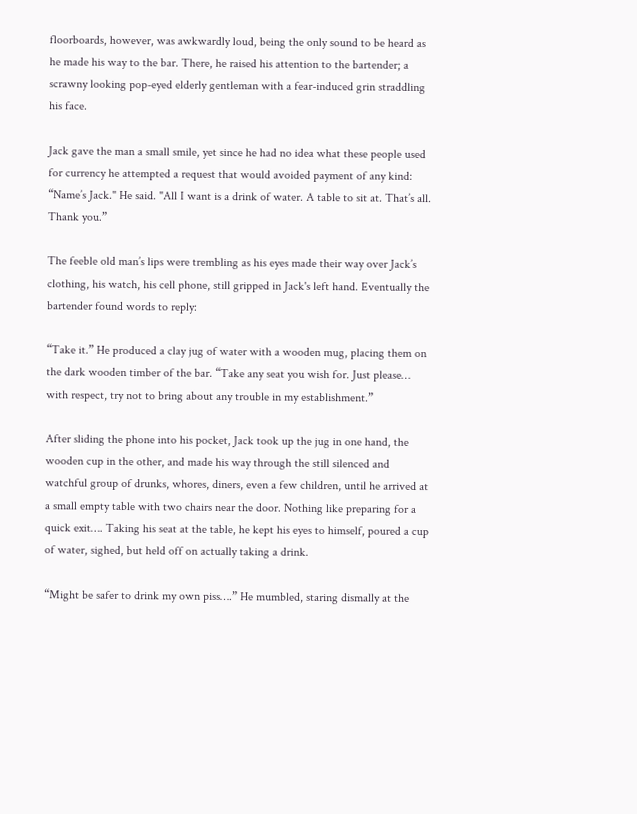floorboards, however, was awkwardly loud, being the only sound to be heard as he made his way to the bar. There, he raised his attention to the bartender; a scrawny looking pop-eyed elderly gentleman with a fear-induced grin straddling his face.

Jack gave the man a small smile, yet since he had no idea what these people used for currency he attempted a request that would avoided payment of any kind: “Name’s Jack." He said. "All I want is a drink of water. A table to sit at. That’s all. Thank you.”

The feeble old man’s lips were trembling as his eyes made their way over Jack’s clothing, his watch, his cell phone, still gripped in Jack's left hand. Eventually the bartender found words to reply:

“Take it.” He produced a clay jug of water with a wooden mug, placing them on the dark wooden timber of the bar. “Take any seat you wish for. Just please… with respect, try not to bring about any trouble in my establishment.”

After sliding the phone into his pocket, Jack took up the jug in one hand, the wooden cup in the other, and made his way through the still silenced and watchful group of drunks, whores, diners, even a few children, until he arrived at a small empty table with two chairs near the door. Nothing like preparing for a quick exit…. Taking his seat at the table, he kept his eyes to himself, poured a cup of water, sighed, but held off on actually taking a drink.

“Might be safer to drink my own piss….” He mumbled, staring dismally at the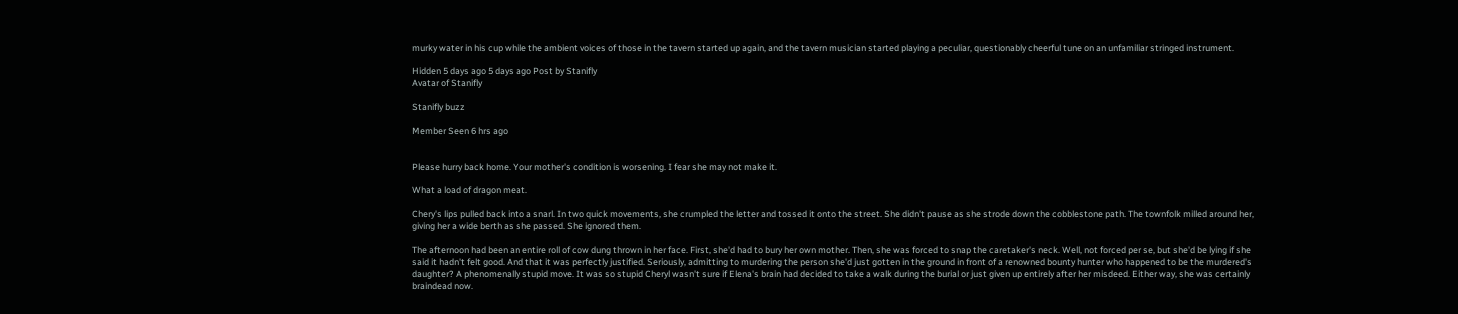murky water in his cup while the ambient voices of those in the tavern started up again, and the tavern musician started playing a peculiar, questionably cheerful tune on an unfamiliar stringed instrument.

Hidden 5 days ago 5 days ago Post by Stanifly
Avatar of Stanifly

Stanifly buzz

Member Seen 6 hrs ago


Please hurry back home. Your mother's condition is worsening. I fear she may not make it.

What a load of dragon meat.

Chery's lips pulled back into a snarl. In two quick movements, she crumpled the letter and tossed it onto the street. She didn't pause as she strode down the cobblestone path. The townfolk milled around her, giving her a wide berth as she passed. She ignored them.

The afternoon had been an entire roll of cow dung thrown in her face. First, she'd had to bury her own mother. Then, she was forced to snap the caretaker's neck. Well, not forced per se, but she'd be lying if she said it hadn't felt good. And that it was perfectly justified. Seriously, admitting to murdering the person she'd just gotten in the ground in front of a renowned bounty hunter who happened to be the murdered's daughter? A phenomenally stupid move. It was so stupid Cheryl wasn't sure if Elena's brain had decided to take a walk during the burial or just given up entirely after her misdeed. Either way, she was certainly braindead now.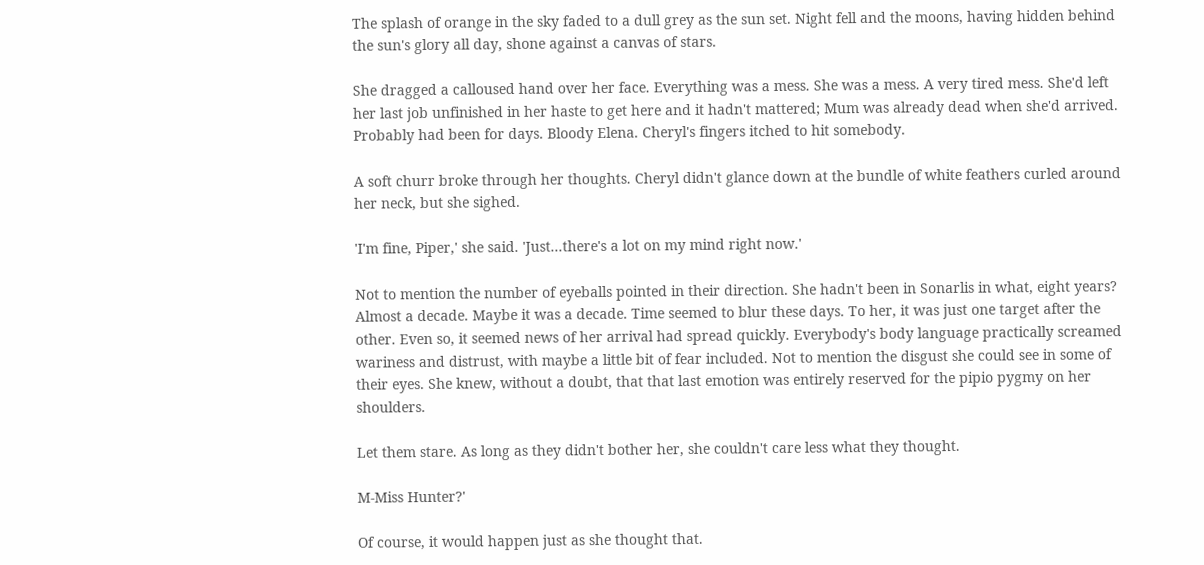The splash of orange in the sky faded to a dull grey as the sun set. Night fell and the moons, having hidden behind the sun's glory all day, shone against a canvas of stars.

She dragged a calloused hand over her face. Everything was a mess. She was a mess. A very tired mess. She'd left her last job unfinished in her haste to get here and it hadn't mattered; Mum was already dead when she'd arrived. Probably had been for days. Bloody Elena. Cheryl's fingers itched to hit somebody.

A soft churr broke through her thoughts. Cheryl didn't glance down at the bundle of white feathers curled around her neck, but she sighed.

'I'm fine, Piper,' she said. 'Just...there's a lot on my mind right now.'

Not to mention the number of eyeballs pointed in their direction. She hadn't been in Sonarlis in what, eight years? Almost a decade. Maybe it was a decade. Time seemed to blur these days. To her, it was just one target after the other. Even so, it seemed news of her arrival had spread quickly. Everybody's body language practically screamed wariness and distrust, with maybe a little bit of fear included. Not to mention the disgust she could see in some of their eyes. She knew, without a doubt, that that last emotion was entirely reserved for the pipio pygmy on her shoulders.

Let them stare. As long as they didn't bother her, she couldn't care less what they thought.

M-Miss Hunter?'

Of course, it would happen just as she thought that.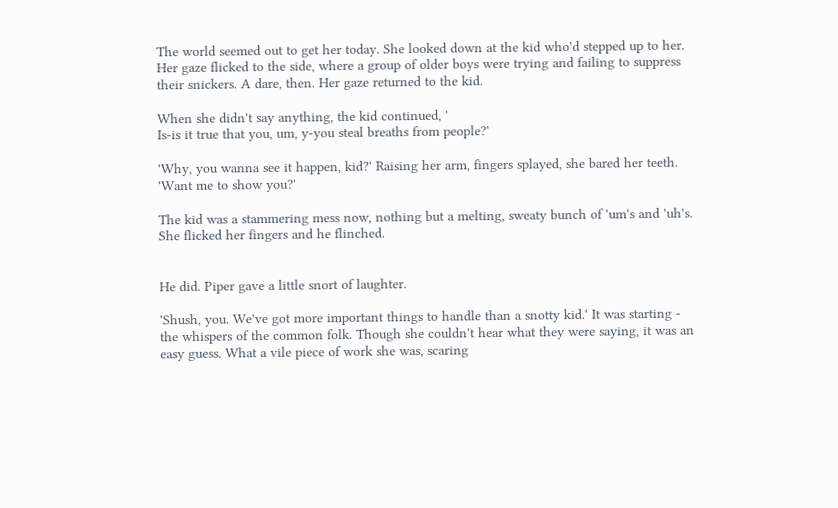The world seemed out to get her today. She looked down at the kid who'd stepped up to her. Her gaze flicked to the side, where a group of older boys were trying and failing to suppress their snickers. A dare, then. Her gaze returned to the kid.

When she didn't say anything, the kid continued, '
Is-is it true that you, um, y-you steal breaths from people?'

'Why, you wanna see it happen, kid?' Raising her arm, fingers splayed, she bared her teeth. 'Want me to show you?'

The kid was a stammering mess now, nothing but a melting, sweaty bunch of 'um's and 'uh's. She flicked her fingers and he flinched.


He did. Piper gave a little snort of laughter.

'Shush, you. We've got more important things to handle than a snotty kid.' It was starting - the whispers of the common folk. Though she couldn't hear what they were saying, it was an easy guess. What a vile piece of work she was, scaring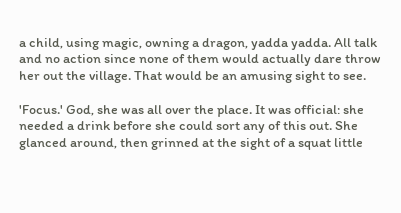a child, using magic, owning a dragon, yadda yadda. All talk and no action since none of them would actually dare throw her out the village. That would be an amusing sight to see.

'Focus.' God, she was all over the place. It was official: she needed a drink before she could sort any of this out. She glanced around, then grinned at the sight of a squat little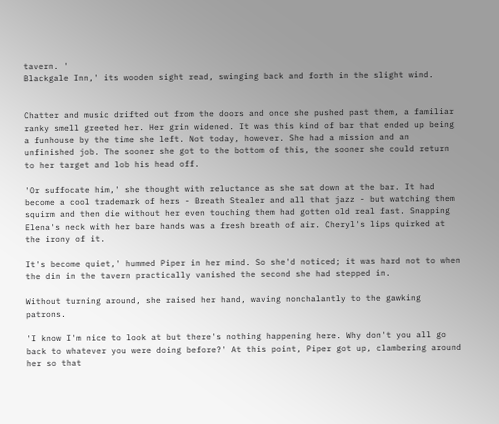tavern. '
Blackgale Inn,' its wooden sight read, swinging back and forth in the slight wind.


Chatter and music drifted out from the doors and once she pushed past them, a familiar ranky smell greeted her. Her grin widened. It was this kind of bar that ended up being a funhouse by the time she left. Not today, however. She had a mission and an unfinished job. The sooner she got to the bottom of this, the sooner she could return to her target and lob his head off.

'Or suffocate him,' she thought with reluctance as she sat down at the bar. It had become a cool trademark of hers - Breath Stealer and all that jazz - but watching them squirm and then die without her even touching them had gotten old real fast. Snapping Elena's neck with her bare hands was a fresh breath of air. Cheryl's lips quirked at the irony of it.

It's become quiet,' hummed Piper in her mind. So she'd noticed; it was hard not to when the din in the tavern practically vanished the second she had stepped in.

Without turning around, she raised her hand, waving nonchalantly to the gawking patrons.

'I know I'm nice to look at but there's nothing happening here. Why don't you all go back to whatever you were doing before?' At this point, Piper got up, clambering around her so that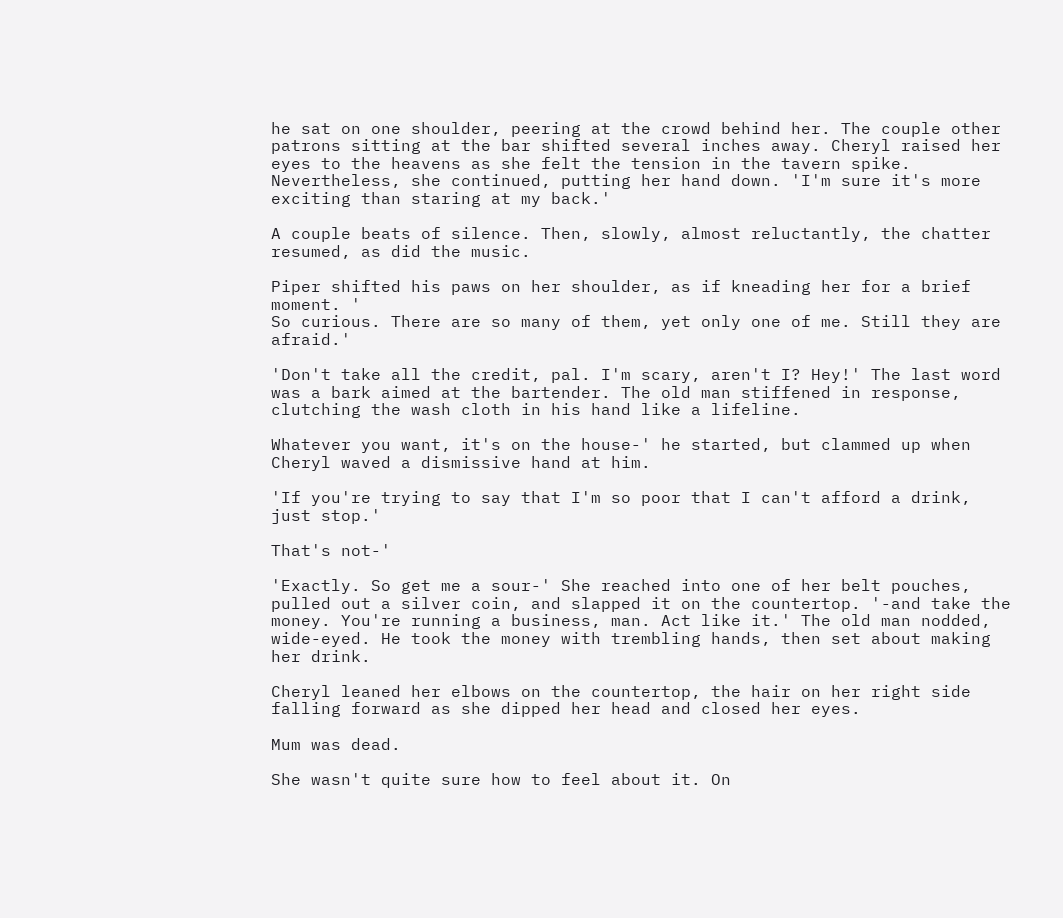he sat on one shoulder, peering at the crowd behind her. The couple other patrons sitting at the bar shifted several inches away. Cheryl raised her eyes to the heavens as she felt the tension in the tavern spike. Nevertheless, she continued, putting her hand down. 'I'm sure it's more exciting than staring at my back.'

A couple beats of silence. Then, slowly, almost reluctantly, the chatter resumed, as did the music.

Piper shifted his paws on her shoulder, as if kneading her for a brief moment. '
So curious. There are so many of them, yet only one of me. Still they are afraid.'

'Don't take all the credit, pal. I'm scary, aren't I? Hey!' The last word was a bark aimed at the bartender. The old man stiffened in response, clutching the wash cloth in his hand like a lifeline.

Whatever you want, it's on the house-' he started, but clammed up when Cheryl waved a dismissive hand at him.

'If you're trying to say that I'm so poor that I can't afford a drink, just stop.'

That's not-'

'Exactly. So get me a sour-' She reached into one of her belt pouches, pulled out a silver coin, and slapped it on the countertop. '-and take the money. You're running a business, man. Act like it.' The old man nodded, wide-eyed. He took the money with trembling hands, then set about making her drink.

Cheryl leaned her elbows on the countertop, the hair on her right side falling forward as she dipped her head and closed her eyes.

Mum was dead.

She wasn't quite sure how to feel about it. On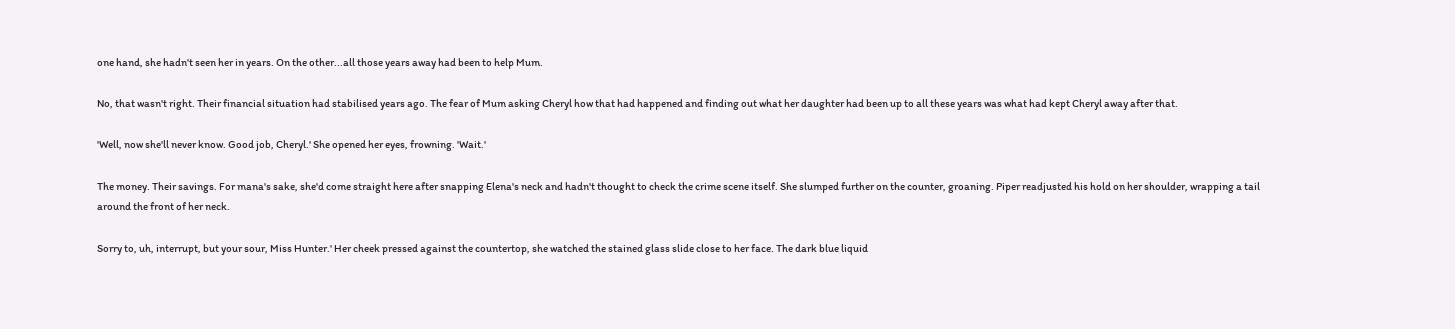one hand, she hadn't seen her in years. On the other...all those years away had been to help Mum.

No, that wasn't right. Their financial situation had stabilised years ago. The fear of Mum asking Cheryl how that had happened and finding out what her daughter had been up to all these years was what had kept Cheryl away after that.

'Well, now she'll never know. Good job, Cheryl.' She opened her eyes, frowning. 'Wait.'

The money. Their savings. For mana's sake, she'd come straight here after snapping Elena's neck and hadn't thought to check the crime scene itself. She slumped further on the counter, groaning. Piper readjusted his hold on her shoulder, wrapping a tail around the front of her neck.

Sorry to, uh, interrupt, but your sour, Miss Hunter.' Her cheek pressed against the countertop, she watched the stained glass slide close to her face. The dark blue liquid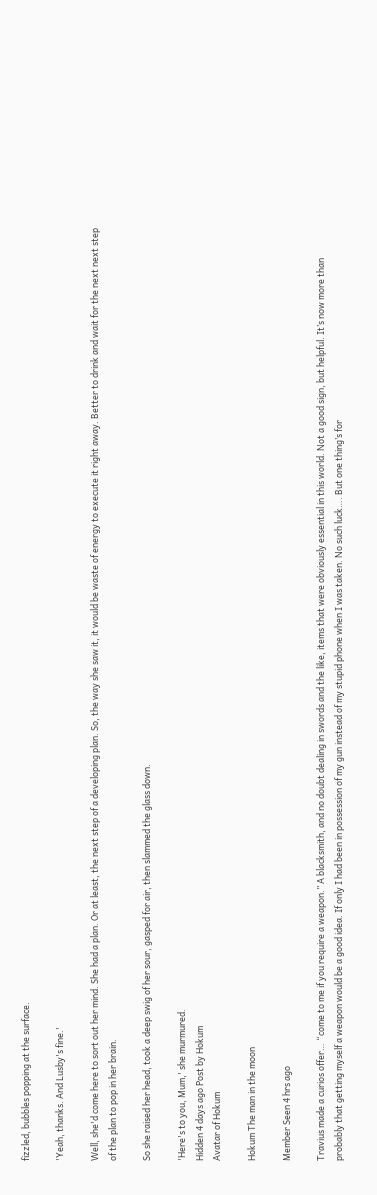fizzled, bubbles popping at the surface.

'Yeah, thanks. And Lusby's fine.'

Well, she'd come here to sort out her mind. She had a plan. Or at least, the next step of a developing plan. So, the way she saw it, it would be waste of energy to execute it right away. Better to drink and wait for the next next step of the plan to pop in her brain.

So she raised her head, took a deep swig of her sour, gasped for air, then slammed the glass down.

'Here's to you, Mum,' she murmured.
Hidden 4 days ago Post by Hokum
Avatar of Hokum

Hokum The man in the moon

Member Seen 4 hrs ago

Travius made a curios offer… “come to me if you require a weapon.” A blacksmith, and no doubt dealing in swords and the like, items that were obviously essential in this world. Not a good sign, but helpful. It’s now more than probably that getting myself a weapon would be a good idea. If only I had been in possession of my gun instead of my stupid phone when I was taken. No such luck…. But one thing’s for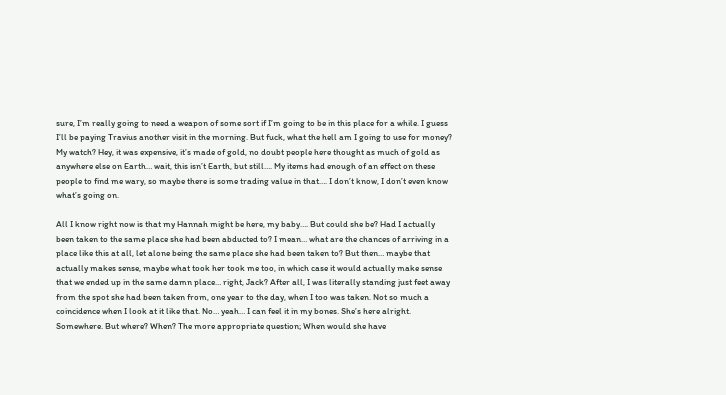sure, I’m really going to need a weapon of some sort if I’m going to be in this place for a while. I guess I’ll be paying Travius another visit in the morning. But fuck, what the hell am I going to use for money? My watch? Hey, it was expensive, it’s made of gold, no doubt people here thought as much of gold as anywhere else on Earth… wait, this isn’t Earth, but still…. My items had enough of an effect on these people to find me wary, so maybe there is some trading value in that…. I don’t know, I don’t even know what’s going on.

All I know right now is that my Hannah might be here, my baby…. But could she be? Had I actually been taken to the same place she had been abducted to? I mean… what are the chances of arriving in a place like this at all, let alone being the same place she had been taken to? But then… maybe that actually makes sense, maybe what took her took me too, in which case it would actually make sense that we ended up in the same damn place… right, Jack? After all, I was literally standing just feet away from the spot she had been taken from, one year to the day, when I too was taken. Not so much a coincidence when I look at it like that. No… yeah… I can feel it in my bones. She’s here alright. Somewhere. But where? When? The more appropriate question; When would she have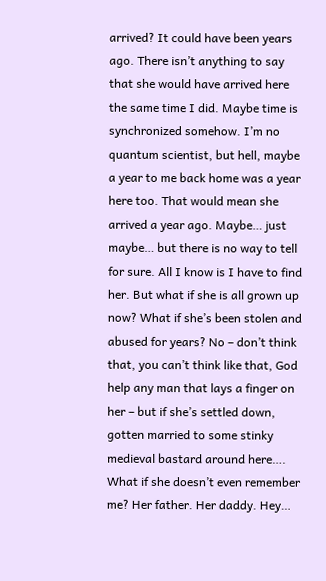arrived? It could have been years ago. There isn’t anything to say that she would have arrived here the same time I did. Maybe time is synchronized somehow. I’m no quantum scientist, but hell, maybe a year to me back home was a year here too. That would mean she arrived a year ago. Maybe… just maybe… but there is no way to tell for sure. All I know is I have to find her. But what if she is all grown up now? What if she’s been stolen and abused for years? No – don’t think that, you can’t think like that, God help any man that lays a finger on her – but if she’s settled down, gotten married to some stinky medieval bastard around here…. What if she doesn’t even remember me? Her father. Her daddy. Hey…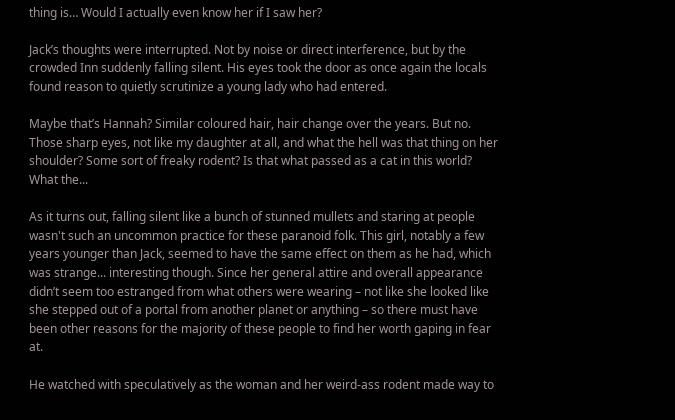thing is… Would I actually even know her if I saw her?

Jack’s thoughts were interrupted. Not by noise or direct interference, but by the crowded Inn suddenly falling silent. His eyes took the door as once again the locals found reason to quietly scrutinize a young lady who had entered.

Maybe that’s Hannah? Similar coloured hair, hair change over the years. But no. Those sharp eyes, not like my daughter at all, and what the hell was that thing on her shoulder? Some sort of freaky rodent? Is that what passed as a cat in this world? What the...

As it turns out, falling silent like a bunch of stunned mullets and staring at people wasn't such an uncommon practice for these paranoid folk. This girl, notably a few years younger than Jack, seemed to have the same effect on them as he had, which was strange... interesting though. Since her general attire and overall appearance didn’t seem too estranged from what others were wearing – not like she looked like she stepped out of a portal from another planet or anything – so there must have been other reasons for the majority of these people to find her worth gaping in fear at.

He watched with speculatively as the woman and her weird-ass rodent made way to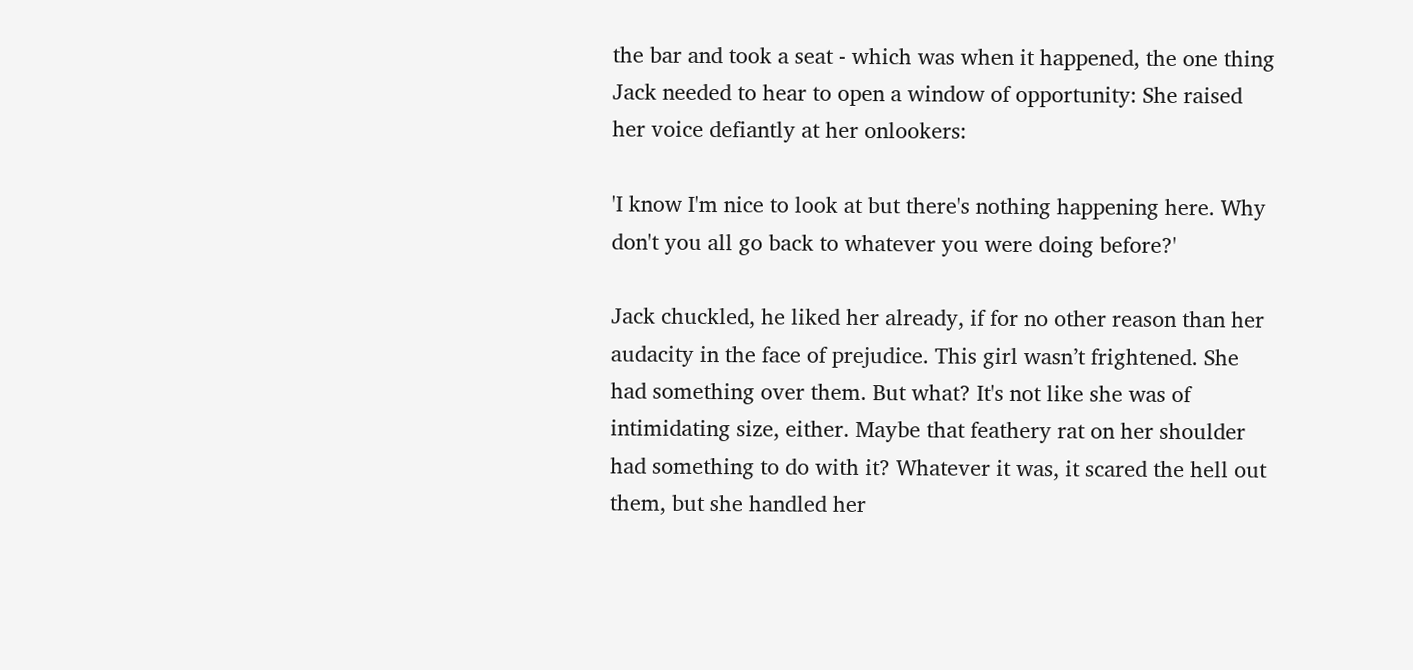the bar and took a seat - which was when it happened, the one thing Jack needed to hear to open a window of opportunity: She raised her voice defiantly at her onlookers:

'I know I'm nice to look at but there's nothing happening here. Why don't you all go back to whatever you were doing before?'

Jack chuckled, he liked her already, if for no other reason than her audacity in the face of prejudice. This girl wasn’t frightened. She had something over them. But what? It's not like she was of intimidating size, either. Maybe that feathery rat on her shoulder had something to do with it? Whatever it was, it scared the hell out them, but she handled her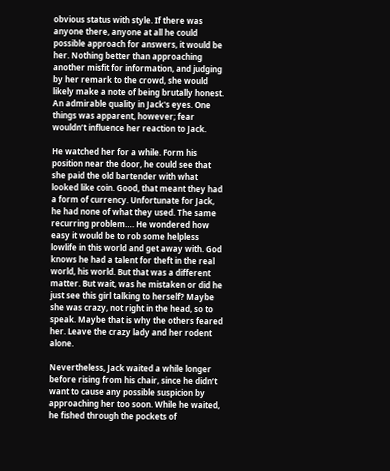obvious status with style. If there was anyone there, anyone at all he could possible approach for answers, it would be her. Nothing better than approaching another misfit for information, and judging by her remark to the crowd, she would likely make a note of being brutally honest. An admirable quality in Jack's eyes. One things was apparent, however; fear wouldn’t influence her reaction to Jack.

He watched her for a while. Form his position near the door, he could see that she paid the old bartender with what looked like coin. Good, that meant they had a form of currency. Unfortunate for Jack, he had none of what they used. The same recurring problem…. He wondered how easy it would be to rob some helpless lowlife in this world and get away with. God knows he had a talent for theft in the real world, his world. But that was a different matter. But wait, was he mistaken or did he just see this girl talking to herself? Maybe she was crazy, not right in the head, so to speak. Maybe that is why the others feared her. Leave the crazy lady and her rodent alone.

Nevertheless, Jack waited a while longer before rising from his chair, since he didn’t want to cause any possible suspicion by approaching her too soon. While he waited, he fished through the pockets of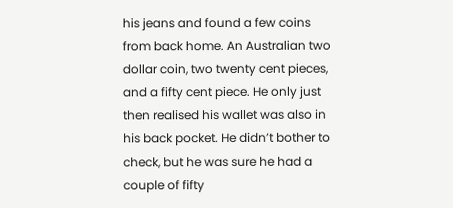his jeans and found a few coins from back home. An Australian two dollar coin, two twenty cent pieces, and a fifty cent piece. He only just then realised his wallet was also in his back pocket. He didn’t bother to check, but he was sure he had a couple of fifty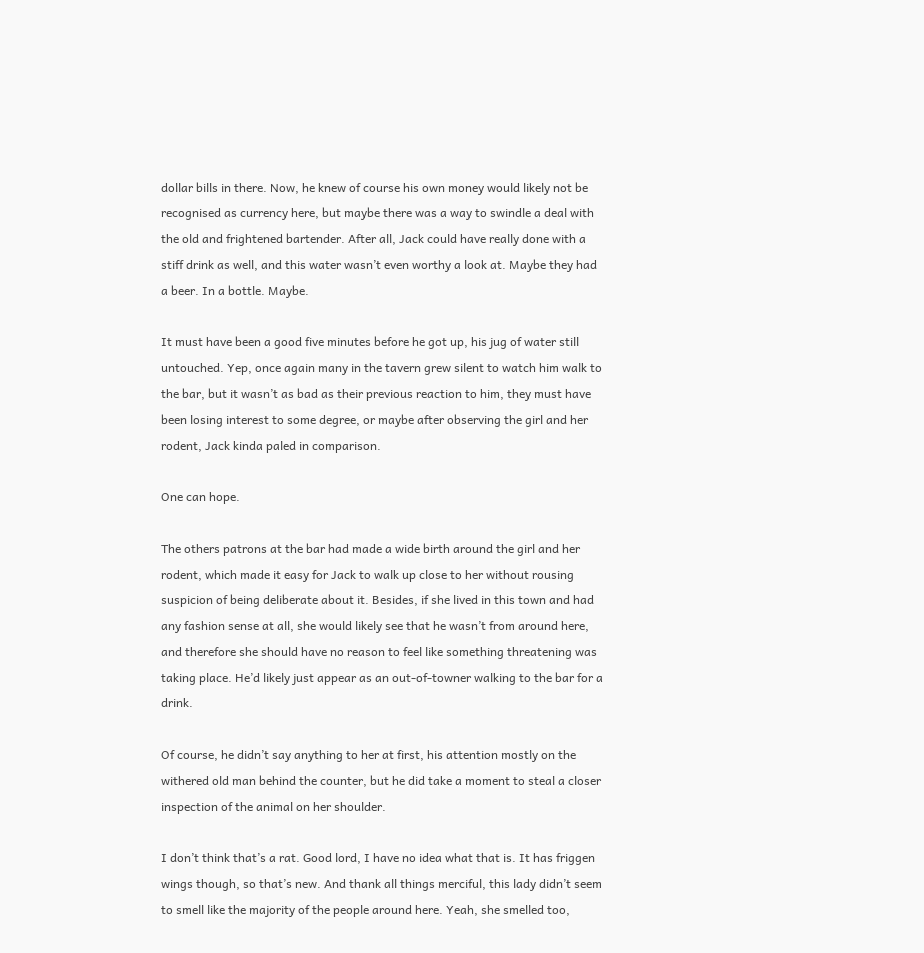dollar bills in there. Now, he knew of course his own money would likely not be recognised as currency here, but maybe there was a way to swindle a deal with the old and frightened bartender. After all, Jack could have really done with a stiff drink as well, and this water wasn’t even worthy a look at. Maybe they had a beer. In a bottle. Maybe.

It must have been a good five minutes before he got up, his jug of water still untouched. Yep, once again many in the tavern grew silent to watch him walk to the bar, but it wasn’t as bad as their previous reaction to him, they must have been losing interest to some degree, or maybe after observing the girl and her rodent, Jack kinda paled in comparison.

One can hope.

The others patrons at the bar had made a wide birth around the girl and her rodent, which made it easy for Jack to walk up close to her without rousing suspicion of being deliberate about it. Besides, if she lived in this town and had any fashion sense at all, she would likely see that he wasn’t from around here, and therefore she should have no reason to feel like something threatening was taking place. He’d likely just appear as an out-of-towner walking to the bar for a drink.

Of course, he didn’t say anything to her at first, his attention mostly on the withered old man behind the counter, but he did take a moment to steal a closer inspection of the animal on her shoulder.

I don’t think that’s a rat. Good lord, I have no idea what that is. It has friggen wings though, so that’s new. And thank all things merciful, this lady didn’t seem to smell like the majority of the people around here. Yeah, she smelled too,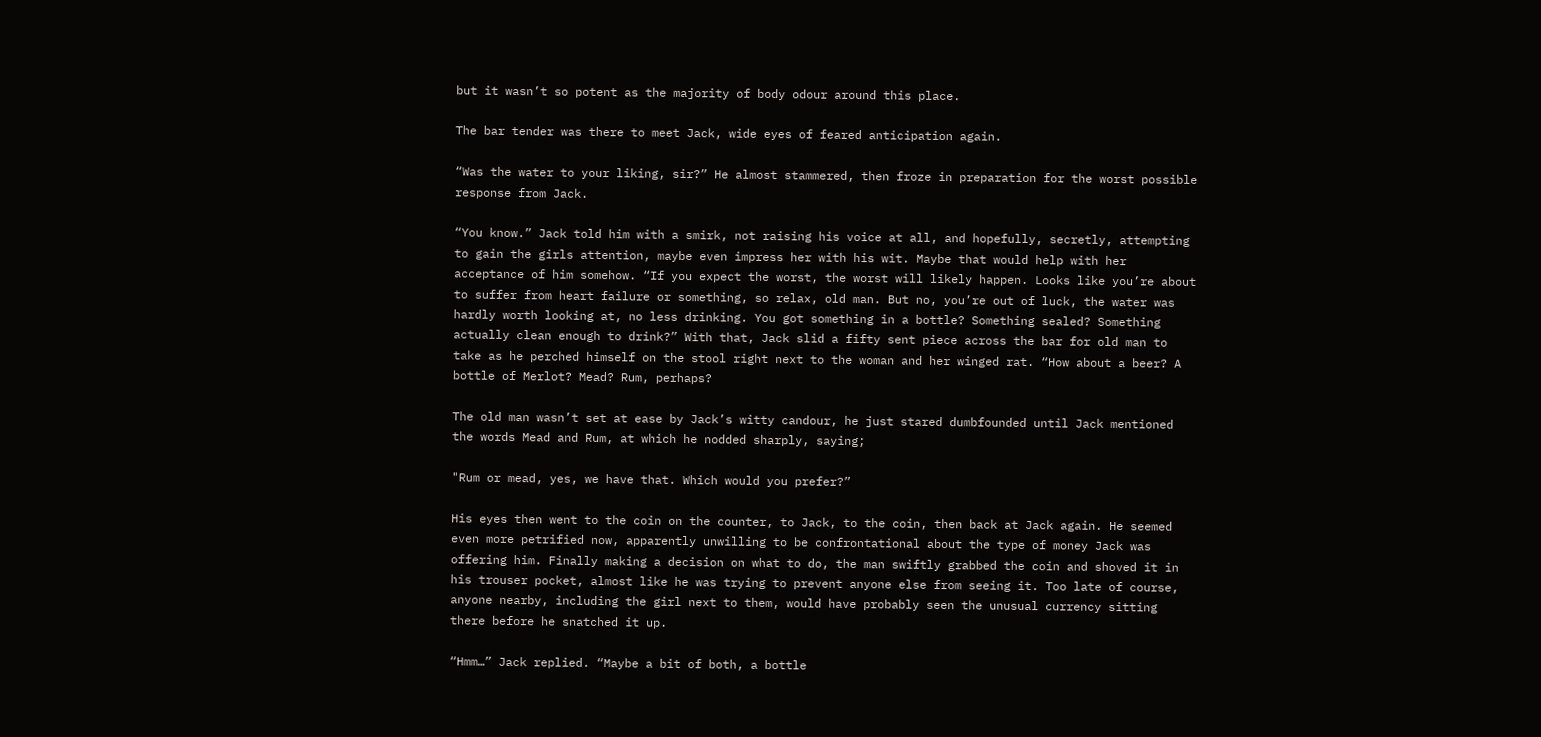but it wasn’t so potent as the majority of body odour around this place.

The bar tender was there to meet Jack, wide eyes of feared anticipation again.

“Was the water to your liking, sir?” He almost stammered, then froze in preparation for the worst possible response from Jack.

“You know.” Jack told him with a smirk, not raising his voice at all, and hopefully, secretly, attempting to gain the girls attention, maybe even impress her with his wit. Maybe that would help with her acceptance of him somehow. “If you expect the worst, the worst will likely happen. Looks like you’re about to suffer from heart failure or something, so relax, old man. But no, you’re out of luck, the water was hardly worth looking at, no less drinking. You got something in a bottle? Something sealed? Something actually clean enough to drink?” With that, Jack slid a fifty sent piece across the bar for old man to take as he perched himself on the stool right next to the woman and her winged rat. “How about a beer? A bottle of Merlot? Mead? Rum, perhaps?

The old man wasn’t set at ease by Jack’s witty candour, he just stared dumbfounded until Jack mentioned the words Mead and Rum, at which he nodded sharply, saying;

"Rum or mead, yes, we have that. Which would you prefer?”

His eyes then went to the coin on the counter, to Jack, to the coin, then back at Jack again. He seemed even more petrified now, apparently unwilling to be confrontational about the type of money Jack was offering him. Finally making a decision on what to do, the man swiftly grabbed the coin and shoved it in his trouser pocket, almost like he was trying to prevent anyone else from seeing it. Too late of course, anyone nearby, including the girl next to them, would have probably seen the unusual currency sitting there before he snatched it up.

“Hmm…” Jack replied. “Maybe a bit of both, a bottle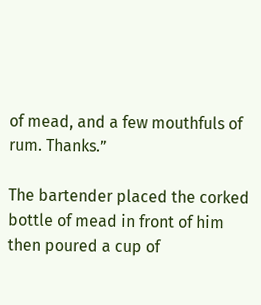of mead, and a few mouthfuls of rum. Thanks.”

The bartender placed the corked bottle of mead in front of him then poured a cup of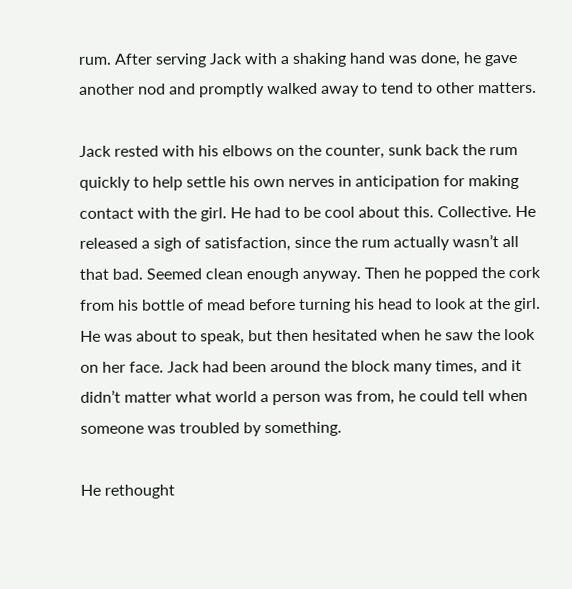rum. After serving Jack with a shaking hand was done, he gave another nod and promptly walked away to tend to other matters.

Jack rested with his elbows on the counter, sunk back the rum quickly to help settle his own nerves in anticipation for making contact with the girl. He had to be cool about this. Collective. He released a sigh of satisfaction, since the rum actually wasn’t all that bad. Seemed clean enough anyway. Then he popped the cork from his bottle of mead before turning his head to look at the girl. He was about to speak, but then hesitated when he saw the look on her face. Jack had been around the block many times, and it didn’t matter what world a person was from, he could tell when someone was troubled by something.

He rethought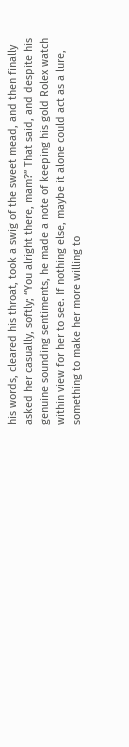his words, cleared his throat, took a swig of the sweet mead, and then finally asked her casually, softly; “You alright there, mam?” That said, and despite his genuine sounding sentiments, he made a note of keeping his gold Rolex watch within view for her to see. If nothing else, maybe it alone could act as a lure, something to make her more willing to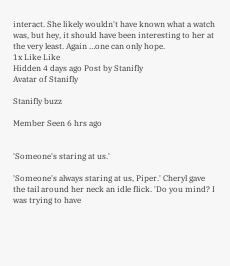interact. She likely wouldn't have known what a watch was, but hey, it should have been interesting to her at the very least. Again …one can only hope.
1x Like Like
Hidden 4 days ago Post by Stanifly
Avatar of Stanifly

Stanifly buzz

Member Seen 6 hrs ago


'Someone's staring at us.'

'Someone's always staring at us, Piper.' Cheryl gave the tail around her neck an idle flick. 'Do you mind? I was trying to have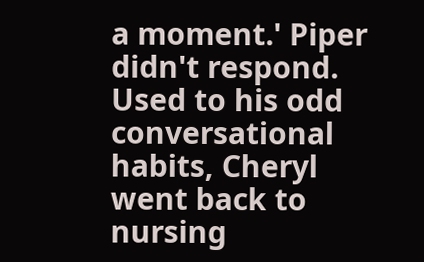a moment.' Piper didn't respond. Used to his odd conversational habits, Cheryl went back to nursing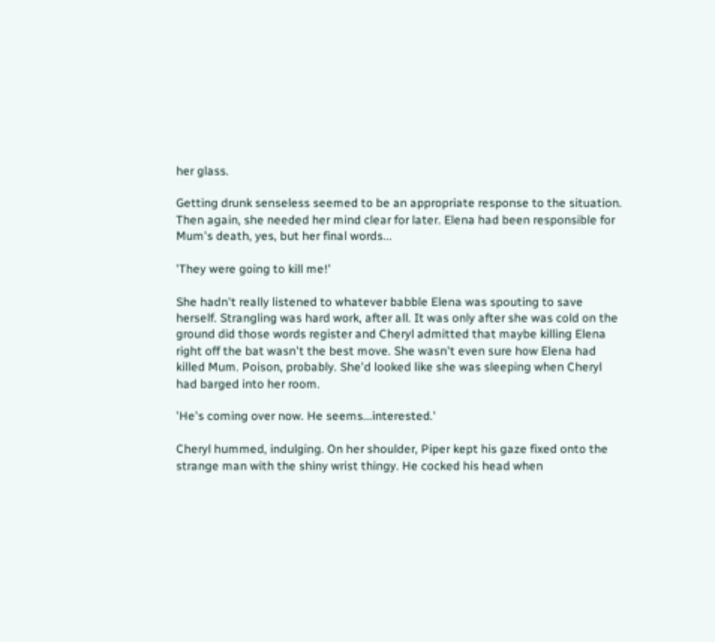her glass.

Getting drunk senseless seemed to be an appropriate response to the situation. Then again, she needed her mind clear for later. Elena had been responsible for Mum's death, yes, but her final words...

'They were going to kill me!'

She hadn't really listened to whatever babble Elena was spouting to save herself. Strangling was hard work, after all. It was only after she was cold on the ground did those words register and Cheryl admitted that maybe killing Elena right off the bat wasn't the best move. She wasn't even sure how Elena had killed Mum. Poison, probably. She'd looked like she was sleeping when Cheryl had barged into her room.

'He's coming over now. He seems...interested.'

Cheryl hummed, indulging. On her shoulder, Piper kept his gaze fixed onto the strange man with the shiny wrist thingy. He cocked his head when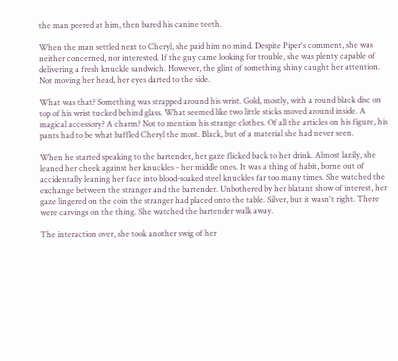the man peered at him, then bared his canine teeth.

When the man settled next to Cheryl, she paid him no mind. Despite Piper's comment, she was neither concerned, nor interested. If the guy came looking for trouble, she was plenty capable of delivering a fresh knuckle sandwich. However, the glint of something shiny caught her attention. Not moving her head, her eyes darted to the side.

What was that? Something was strapped around his wrist. Gold, mostly, with a round black disc on top of his wrist tucked behind glass. What seemed like two little sticks moved around inside. A magical accessory? A charm? Not to mention his strange clothes. Of all the articles on his figure, his pants had to be what baffled Cheryl the most. Black, but of a material she had never seen.

When he started speaking to the bartender, her gaze flicked back to her drink. Almost lazily, she leaned her cheek against her knuckles - her middle ones. It was a thing of habit, borne out of accidentally leaning her face into blood-soaked steel knuckles far too many times. She watched the exchange between the stranger and the bartender. Unbothered by her blatant show of interest, her gaze lingered on the coin the stranger had placed onto the table. Silver, but it wasn't right. There were carvings on the thing. She watched the bartender walk away.

The interaction over, she took another swig of her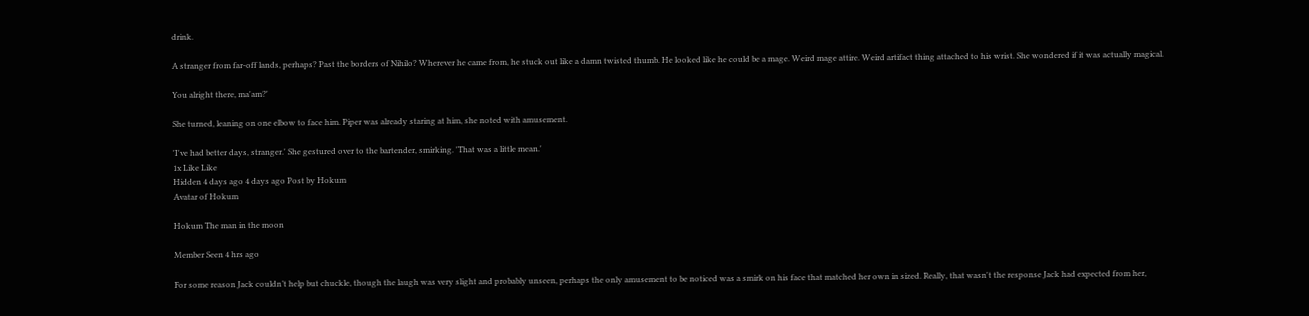drink.

A stranger from far-off lands, perhaps? Past the borders of Nihilo? Wherever he came from, he stuck out like a damn twisted thumb. He looked like he could be a mage. Weird mage attire. Weird artifact thing attached to his wrist. She wondered if it was actually magical.

You alright there, ma'am?'

She turned, leaning on one elbow to face him. Piper was already staring at him, she noted with amusement.

'I've had better days, stranger.' She gestured over to the bartender, smirking. 'That was a little mean.'
1x Like Like
Hidden 4 days ago 4 days ago Post by Hokum
Avatar of Hokum

Hokum The man in the moon

Member Seen 4 hrs ago

For some reason Jack couldn’t help but chuckle, though the laugh was very slight and probably unseen, perhaps the only amusement to be noticed was a smirk on his face that matched her own in sized. Really, that wasn't the response Jack had expected from her,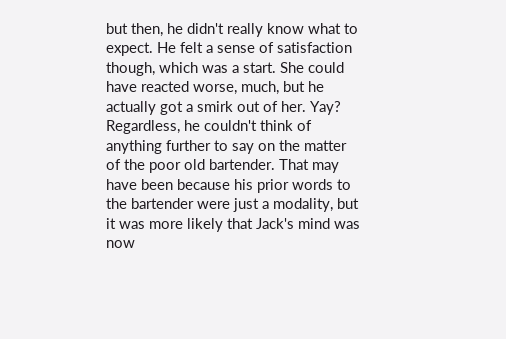but then, he didn't really know what to expect. He felt a sense of satisfaction though, which was a start. She could have reacted worse, much, but he actually got a smirk out of her. Yay? Regardless, he couldn't think of anything further to say on the matter of the poor old bartender. That may have been because his prior words to the bartender were just a modality, but it was more likely that Jack's mind was now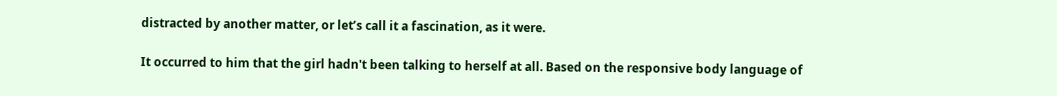distracted by another matter, or let’s call it a fascination, as it were.

It occurred to him that the girl hadn't been talking to herself at all. Based on the responsive body language of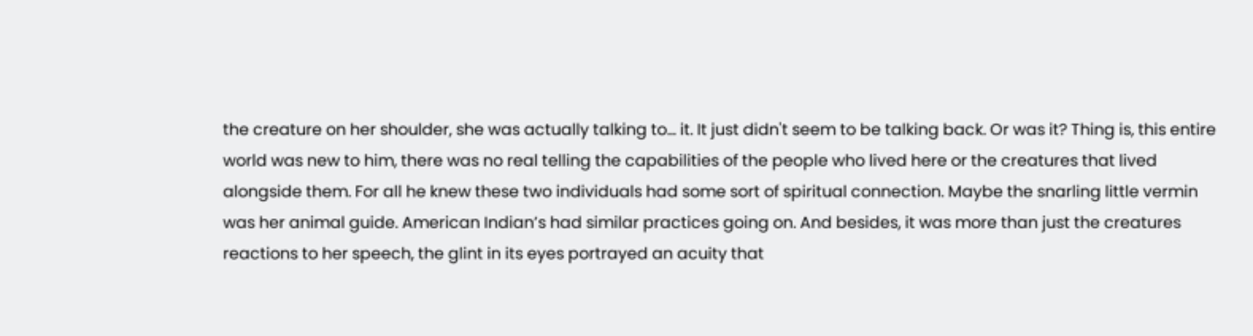the creature on her shoulder, she was actually talking to... it. It just didn't seem to be talking back. Or was it? Thing is, this entire world was new to him, there was no real telling the capabilities of the people who lived here or the creatures that lived alongside them. For all he knew these two individuals had some sort of spiritual connection. Maybe the snarling little vermin was her animal guide. American Indian’s had similar practices going on. And besides, it was more than just the creatures reactions to her speech, the glint in its eyes portrayed an acuity that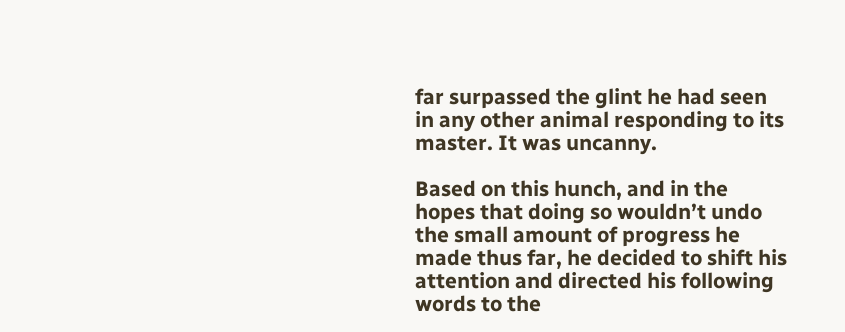far surpassed the glint he had seen in any other animal responding to its master. It was uncanny.

Based on this hunch, and in the hopes that doing so wouldn’t undo the small amount of progress he made thus far, he decided to shift his attention and directed his following words to the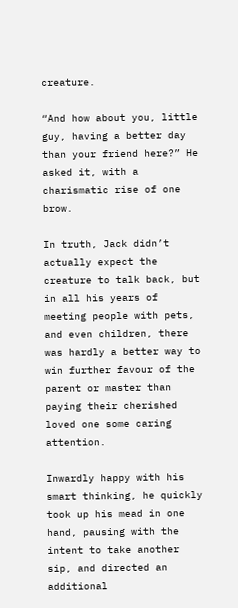creature.

“And how about you, little guy, having a better day than your friend here?” He asked it, with a charismatic rise of one brow.

In truth, Jack didn’t actually expect the creature to talk back, but in all his years of meeting people with pets, and even children, there was hardly a better way to win further favour of the parent or master than paying their cherished loved one some caring attention.

Inwardly happy with his smart thinking, he quickly took up his mead in one hand, pausing with the intent to take another sip, and directed an additional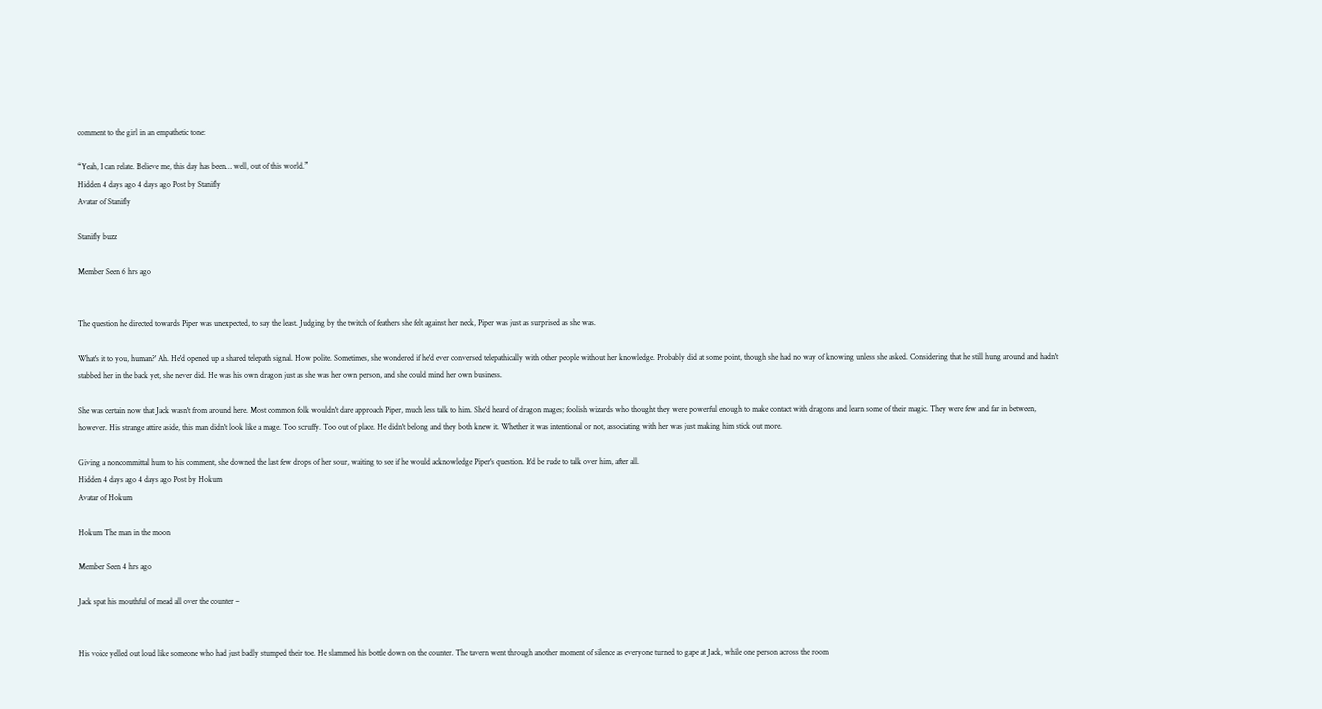comment to the girl in an empathetic tone:

“Yeah, I can relate. Believe me, this day has been… well, out of this world.”
Hidden 4 days ago 4 days ago Post by Stanifly
Avatar of Stanifly

Stanifly buzz

Member Seen 6 hrs ago


The question he directed towards Piper was unexpected, to say the least. Judging by the twitch of feathers she felt against her neck, Piper was just as surprised as she was.

What's it to you, human?' Ah. He'd opened up a shared telepath signal. How polite. Sometimes, she wondered if he'd ever conversed telepathically with other people without her knowledge. Probably did at some point, though she had no way of knowing unless she asked. Considering that he still hung around and hadn't stabbed her in the back yet, she never did. He was his own dragon just as she was her own person, and she could mind her own business.

She was certain now that Jack wasn't from around here. Most common folk wouldn't dare approach Piper, much less talk to him. She'd heard of dragon mages; foolish wizards who thought they were powerful enough to make contact with dragons and learn some of their magic. They were few and far in between, however. His strange attire aside, this man didn't look like a mage. Too scruffy. Too out of place. He didn't belong and they both knew it. Whether it was intentional or not, associating with her was just making him stick out more.

Giving a noncommittal hum to his comment, she downed the last few drops of her sour, waiting to see if he would acknowledge Piper's question. It'd be rude to talk over him, after all.
Hidden 4 days ago 4 days ago Post by Hokum
Avatar of Hokum

Hokum The man in the moon

Member Seen 4 hrs ago

Jack spat his mouthful of mead all over the counter –


His voice yelled out loud like someone who had just badly stumped their toe. He slammed his bottle down on the counter. The tavern went through another moment of silence as everyone turned to gape at Jack, while one person across the room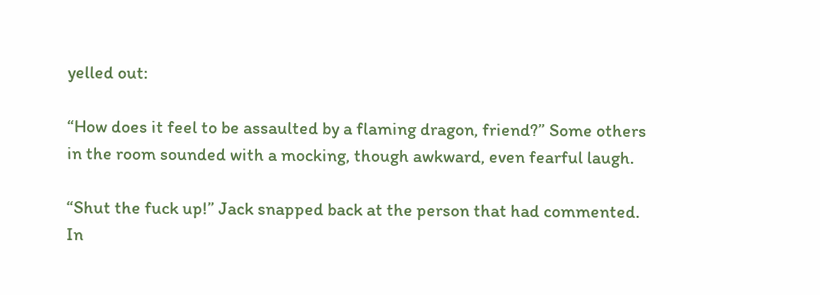yelled out:

“How does it feel to be assaulted by a flaming dragon, friend?” Some others in the room sounded with a mocking, though awkward, even fearful laugh.

“Shut the fuck up!” Jack snapped back at the person that had commented. In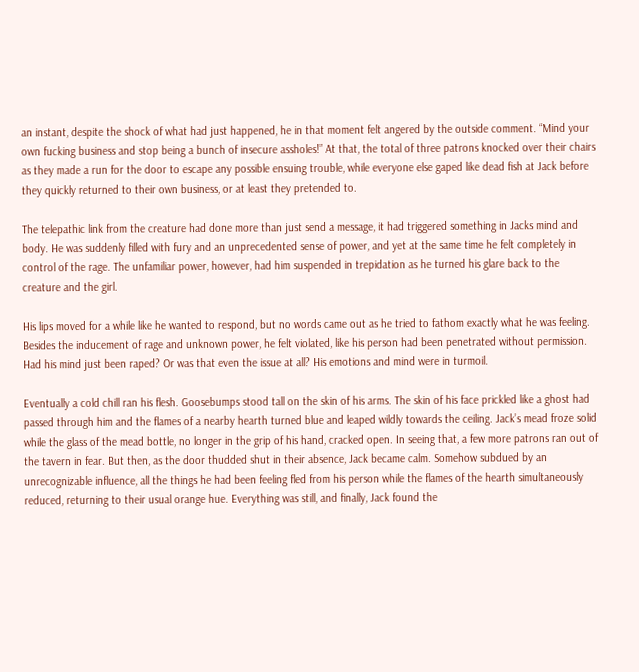an instant, despite the shock of what had just happened, he in that moment felt angered by the outside comment. “Mind your own fucking business and stop being a bunch of insecure assholes!” At that, the total of three patrons knocked over their chairs as they made a run for the door to escape any possible ensuing trouble, while everyone else gaped like dead fish at Jack before they quickly returned to their own business, or at least they pretended to.

The telepathic link from the creature had done more than just send a message, it had triggered something in Jacks mind and body. He was suddenly filled with fury and an unprecedented sense of power, and yet at the same time he felt completely in control of the rage. The unfamiliar power, however, had him suspended in trepidation as he turned his glare back to the creature and the girl.

His lips moved for a while like he wanted to respond, but no words came out as he tried to fathom exactly what he was feeling. Besides the inducement of rage and unknown power, he felt violated, like his person had been penetrated without permission. Had his mind just been raped? Or was that even the issue at all? His emotions and mind were in turmoil.

Eventually a cold chill ran his flesh. Goosebumps stood tall on the skin of his arms. The skin of his face prickled like a ghost had passed through him and the flames of a nearby hearth turned blue and leaped wildly towards the ceiling. Jack’s mead froze solid while the glass of the mead bottle, no longer in the grip of his hand, cracked open. In seeing that, a few more patrons ran out of the tavern in fear. But then, as the door thudded shut in their absence, Jack became calm. Somehow subdued by an unrecognizable influence, all the things he had been feeling fled from his person while the flames of the hearth simultaneously reduced, returning to their usual orange hue. Everything was still, and finally, Jack found the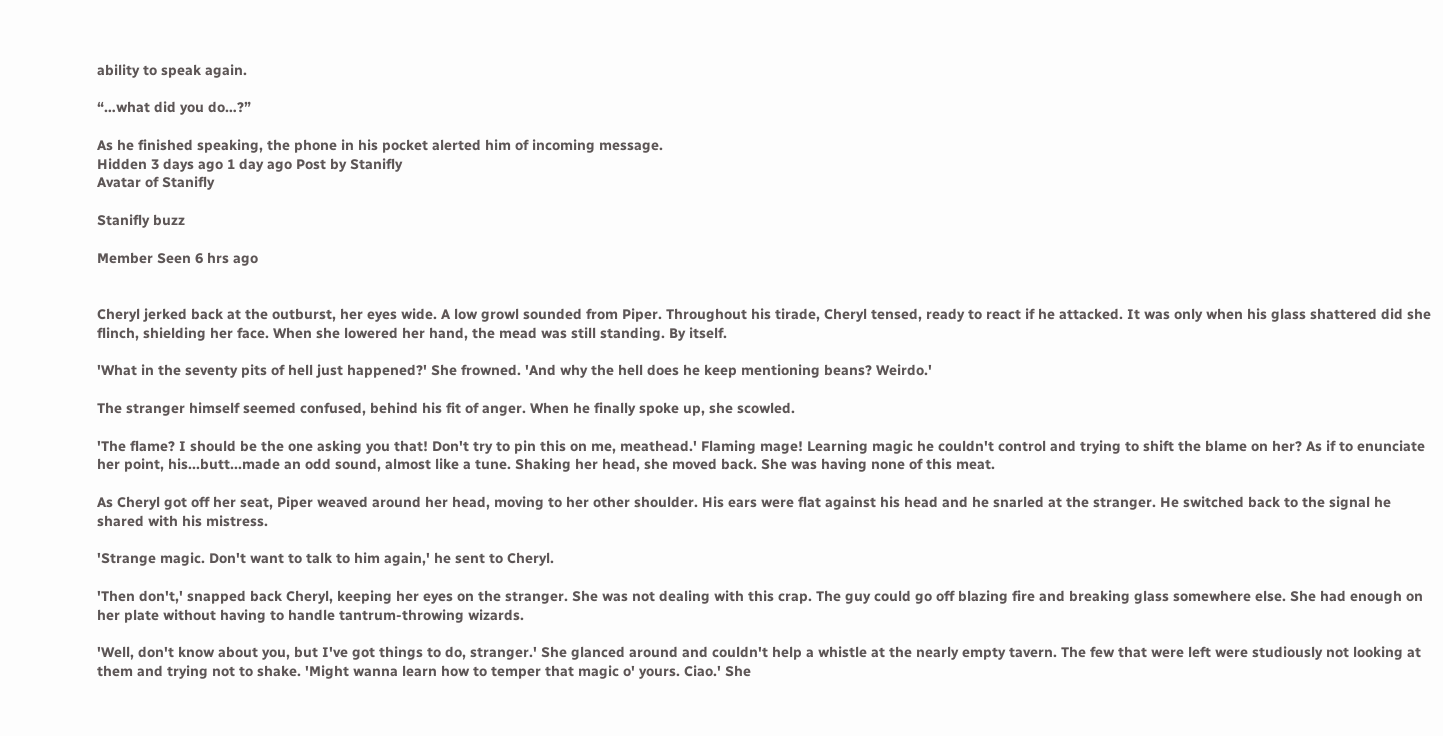ability to speak again.

“…what did you do…?”

As he finished speaking, the phone in his pocket alerted him of incoming message.
Hidden 3 days ago 1 day ago Post by Stanifly
Avatar of Stanifly

Stanifly buzz

Member Seen 6 hrs ago


Cheryl jerked back at the outburst, her eyes wide. A low growl sounded from Piper. Throughout his tirade, Cheryl tensed, ready to react if he attacked. It was only when his glass shattered did she flinch, shielding her face. When she lowered her hand, the mead was still standing. By itself.

'What in the seventy pits of hell just happened?' She frowned. 'And why the hell does he keep mentioning beans? Weirdo.'

The stranger himself seemed confused, behind his fit of anger. When he finally spoke up, she scowled.

'The flame? I should be the one asking you that! Don't try to pin this on me, meathead.' Flaming mage! Learning magic he couldn't control and trying to shift the blame on her? As if to enunciate her point, his...butt...made an odd sound, almost like a tune. Shaking her head, she moved back. She was having none of this meat.

As Cheryl got off her seat, Piper weaved around her head, moving to her other shoulder. His ears were flat against his head and he snarled at the stranger. He switched back to the signal he shared with his mistress.

'Strange magic. Don't want to talk to him again,' he sent to Cheryl.

'Then don't,' snapped back Cheryl, keeping her eyes on the stranger. She was not dealing with this crap. The guy could go off blazing fire and breaking glass somewhere else. She had enough on her plate without having to handle tantrum-throwing wizards.

'Well, don't know about you, but I've got things to do, stranger.' She glanced around and couldn't help a whistle at the nearly empty tavern. The few that were left were studiously not looking at them and trying not to shake. 'Might wanna learn how to temper that magic o' yours. Ciao.' She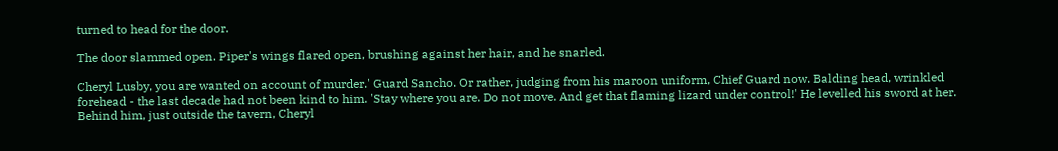turned to head for the door.

The door slammed open. Piper's wings flared open, brushing against her hair, and he snarled.

Cheryl Lusby, you are wanted on account of murder.' Guard Sancho. Or rather, judging from his maroon uniform, Chief Guard now. Balding head, wrinkled forehead - the last decade had not been kind to him. 'Stay where you are. Do not move. And get that flaming lizard under control!' He levelled his sword at her. Behind him, just outside the tavern, Cheryl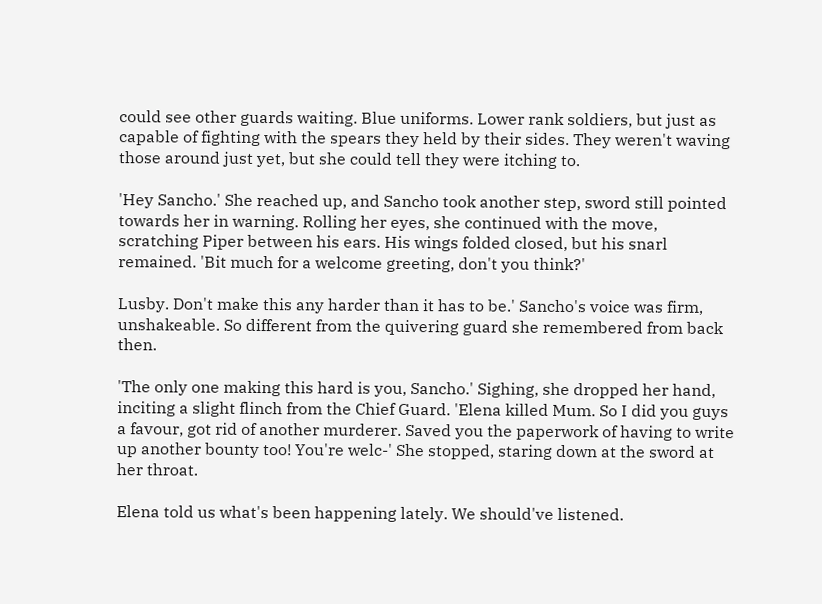could see other guards waiting. Blue uniforms. Lower rank soldiers, but just as capable of fighting with the spears they held by their sides. They weren't waving those around just yet, but she could tell they were itching to.

'Hey Sancho.' She reached up, and Sancho took another step, sword still pointed towards her in warning. Rolling her eyes, she continued with the move, scratching Piper between his ears. His wings folded closed, but his snarl remained. 'Bit much for a welcome greeting, don't you think?'

Lusby. Don't make this any harder than it has to be.' Sancho's voice was firm, unshakeable. So different from the quivering guard she remembered from back then.

'The only one making this hard is you, Sancho.' Sighing, she dropped her hand, inciting a slight flinch from the Chief Guard. 'Elena killed Mum. So I did you guys a favour, got rid of another murderer. Saved you the paperwork of having to write up another bounty too! You're welc-' She stopped, staring down at the sword at her throat.

Elena told us what's been happening lately. We should've listened.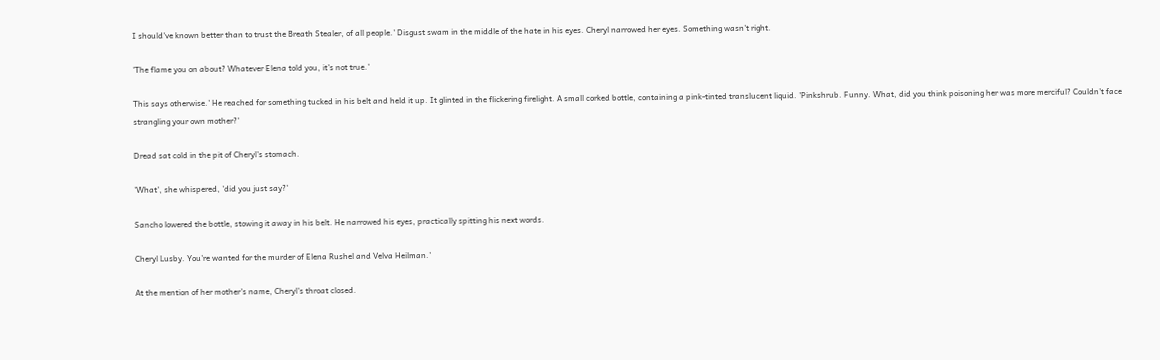I should've known better than to trust the Breath Stealer, of all people.' Disgust swam in the middle of the hate in his eyes. Cheryl narrowed her eyes. Something wasn't right.

'The flame you on about? Whatever Elena told you, it's not true.'

This says otherwise.' He reached for something tucked in his belt and held it up. It glinted in the flickering firelight. A small corked bottle, containing a pink-tinted translucent liquid. 'Pinkshrub. Funny. What, did you think poisoning her was more merciful? Couldn't face strangling your own mother?'

Dread sat cold in the pit of Cheryl's stomach.

'What', she whispered, 'did you just say?'

Sancho lowered the bottle, stowing it away in his belt. He narrowed his eyes, practically spitting his next words.

Cheryl Lusby. You're wanted for the murder of Elena Rushel and Velva Heilman.'

At the mention of her mother's name, Cheryl's throat closed.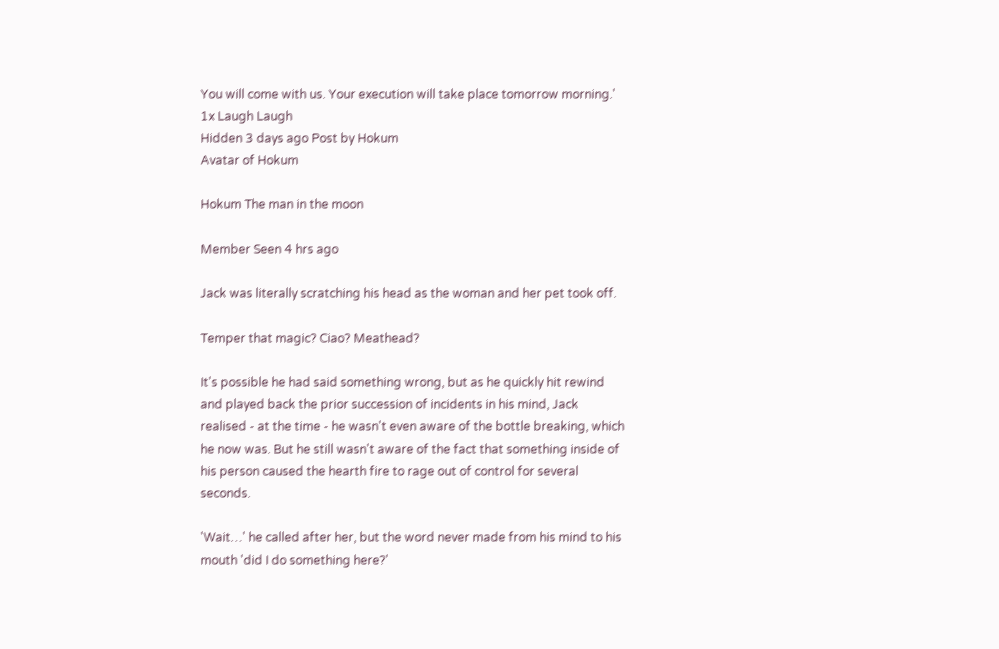You will come with us. Your execution will take place tomorrow morning.'
1x Laugh Laugh
Hidden 3 days ago Post by Hokum
Avatar of Hokum

Hokum The man in the moon

Member Seen 4 hrs ago

Jack was literally scratching his head as the woman and her pet took off.

Temper that magic? Ciao? Meathead?

It's possible he had said something wrong, but as he quickly hit rewind and played back the prior succession of incidents in his mind, Jack realised - at the time - he wasn't even aware of the bottle breaking, which he now was. But he still wasn't aware of the fact that something inside of his person caused the hearth fire to rage out of control for several seconds.

'Wait…' he called after her, but the word never made from his mind to his mouth 'did I do something here?'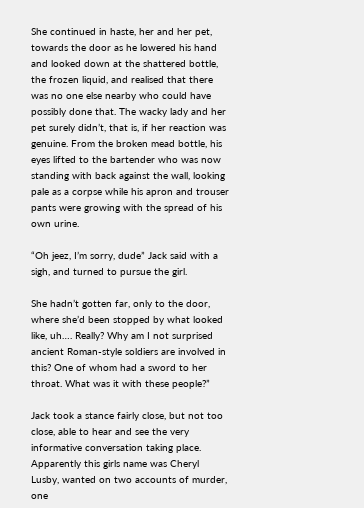She continued in haste, her and her pet, towards the door as he lowered his hand and looked down at the shattered bottle, the frozen liquid, and realised that there was no one else nearby who could have possibly done that. The wacky lady and her pet surely didn’t, that is, if her reaction was genuine. From the broken mead bottle, his eyes lifted to the bartender who was now standing with back against the wall, looking pale as a corpse while his apron and trouser pants were growing with the spread of his own urine.

“Oh jeez, I’m sorry, dude” Jack said with a sigh, and turned to pursue the girl.

She hadn’t gotten far, only to the door, where she’d been stopped by what looked like, uh…. Really? Why am I not surprised ancient Roman-style soldiers are involved in this? One of whom had a sword to her throat. What was it with these people?”

Jack took a stance fairly close, but not too close, able to hear and see the very informative conversation taking place. Apparently this girls name was Cheryl Lusby, wanted on two accounts of murder, one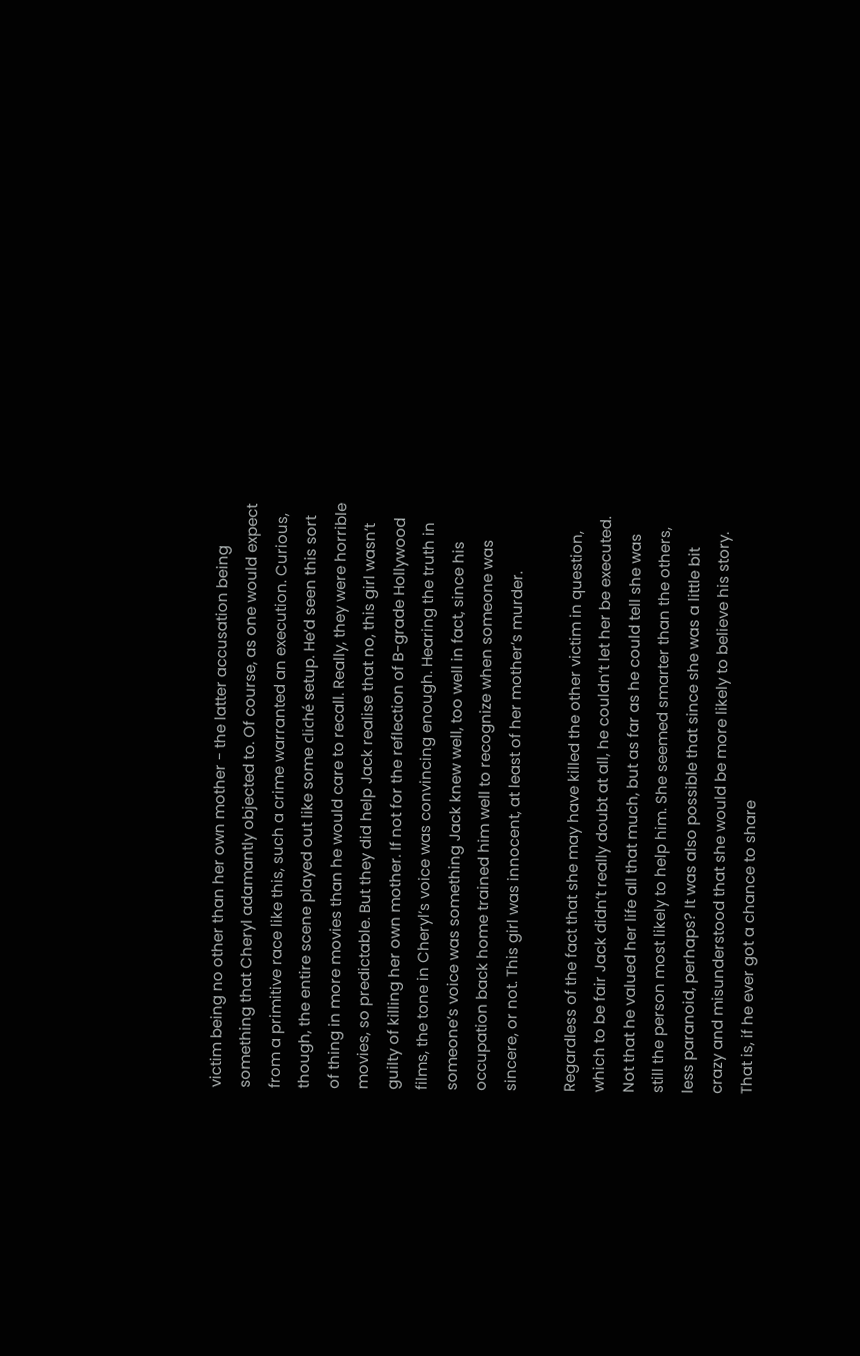victim being no other than her own mother - the latter accusation being something that Cheryl adamantly objected to. Of course, as one would expect from a primitive race like this, such a crime warranted an execution. Curious, though, the entire scene played out like some cliché setup. He’d seen this sort of thing in more movies than he would care to recall. Really, they were horrible movies, so predictable. But they did help Jack realise that no, this girl wasn’t guilty of killing her own mother. If not for the reflection of B-grade Hollywood films, the tone in Cheryl’s voice was convincing enough. Hearing the truth in someone’s voice was something Jack knew well, too well in fact, since his occupation back home trained him well to recognize when someone was sincere, or not. This girl was innocent, at least of her mother’s murder.

Regardless of the fact that she may have killed the other victim in question, which to be fair Jack didn’t really doubt at all, he couldn’t let her be executed. Not that he valued her life all that much, but as far as he could tell she was still the person most likely to help him. She seemed smarter than the others, less paranoid, perhaps? It was also possible that since she was a little bit crazy and misunderstood that she would be more likely to believe his story. That is, if he ever got a chance to share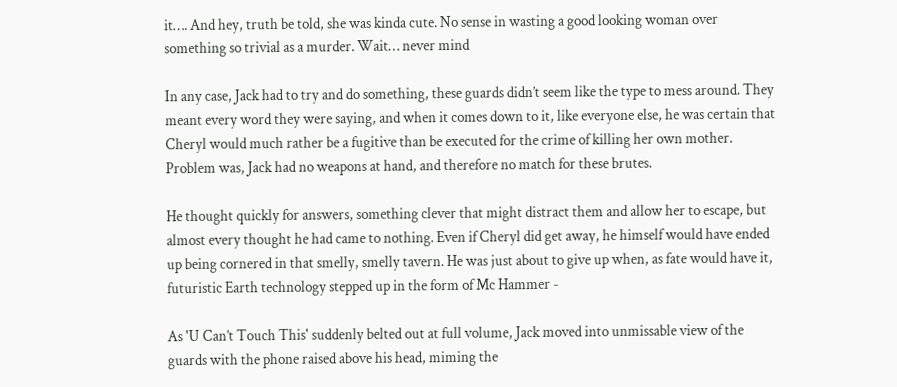it…. And hey, truth be told, she was kinda cute. No sense in wasting a good looking woman over something so trivial as a murder. Wait… never mind

In any case, Jack had to try and do something, these guards didn’t seem like the type to mess around. They meant every word they were saying, and when it comes down to it, like everyone else, he was certain that Cheryl would much rather be a fugitive than be executed for the crime of killing her own mother. Problem was, Jack had no weapons at hand, and therefore no match for these brutes.

He thought quickly for answers, something clever that might distract them and allow her to escape, but almost every thought he had came to nothing. Even if Cheryl did get away, he himself would have ended up being cornered in that smelly, smelly tavern. He was just about to give up when, as fate would have it, futuristic Earth technology stepped up in the form of Mc Hammer -

As 'U Can’t Touch This' suddenly belted out at full volume, Jack moved into unmissable view of the guards with the phone raised above his head, miming the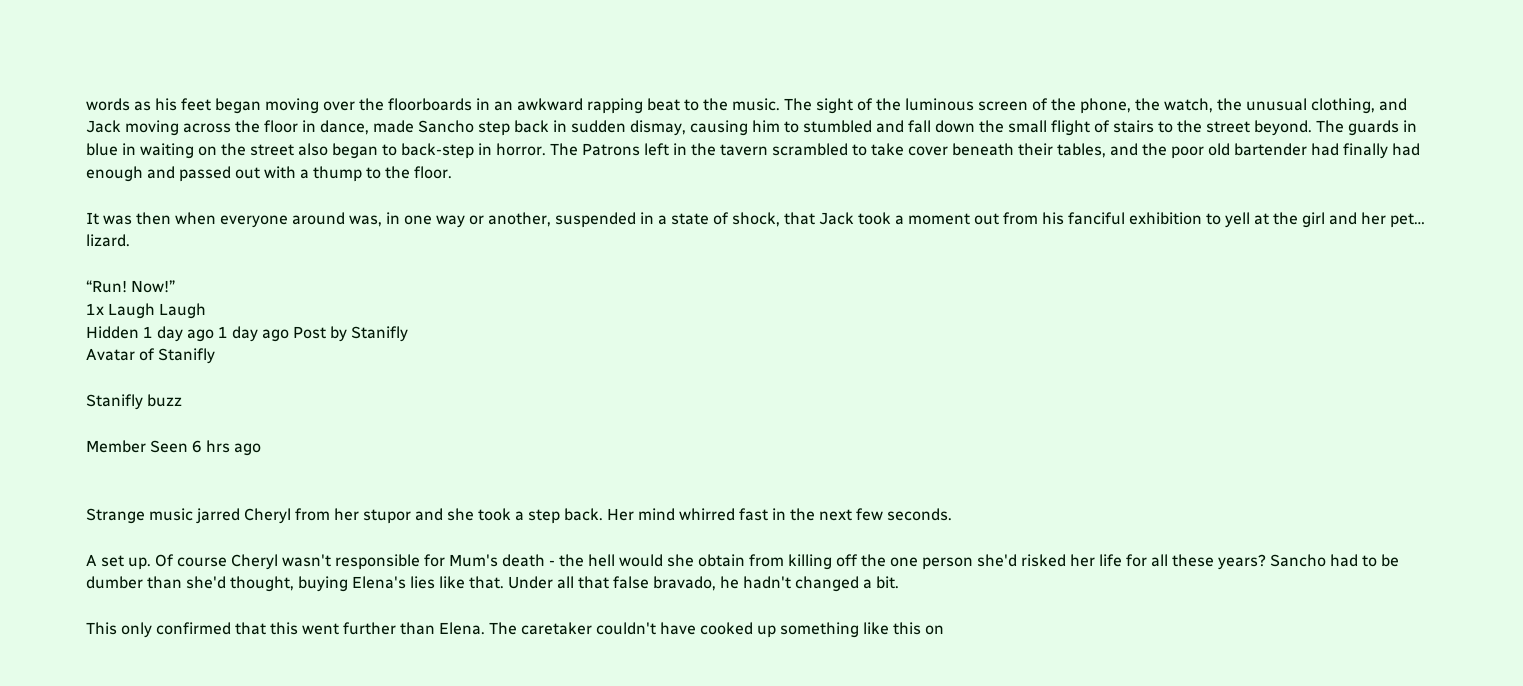words as his feet began moving over the floorboards in an awkward rapping beat to the music. The sight of the luminous screen of the phone, the watch, the unusual clothing, and Jack moving across the floor in dance, made Sancho step back in sudden dismay, causing him to stumbled and fall down the small flight of stairs to the street beyond. The guards in blue in waiting on the street also began to back-step in horror. The Patrons left in the tavern scrambled to take cover beneath their tables, and the poor old bartender had finally had enough and passed out with a thump to the floor.

It was then when everyone around was, in one way or another, suspended in a state of shock, that Jack took a moment out from his fanciful exhibition to yell at the girl and her pet… lizard.

“Run! Now!”
1x Laugh Laugh
Hidden 1 day ago 1 day ago Post by Stanifly
Avatar of Stanifly

Stanifly buzz

Member Seen 6 hrs ago


Strange music jarred Cheryl from her stupor and she took a step back. Her mind whirred fast in the next few seconds.

A set up. Of course Cheryl wasn't responsible for Mum's death - the hell would she obtain from killing off the one person she'd risked her life for all these years? Sancho had to be dumber than she'd thought, buying Elena's lies like that. Under all that false bravado, he hadn't changed a bit.

This only confirmed that this went further than Elena. The caretaker couldn't have cooked up something like this on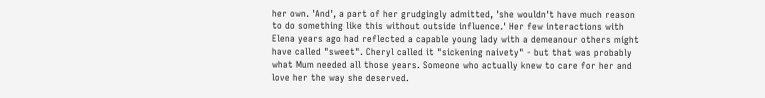her own. 'And', a part of her grudgingly admitted, 'she wouldn't have much reason to do something like this without outside influence.' Her few interactions with Elena years ago had reflected a capable young lady with a demeanour others might have called "sweet". Cheryl called it "sickening naivety" - but that was probably what Mum needed all those years. Someone who actually knew to care for her and love her the way she deserved.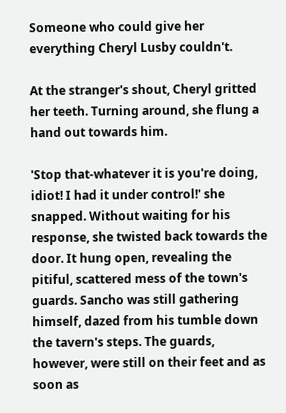Someone who could give her everything Cheryl Lusby couldn't.

At the stranger's shout, Cheryl gritted her teeth. Turning around, she flung a hand out towards him.

'Stop that-whatever it is you're doing, idiot! I had it under control!' she snapped. Without waiting for his response, she twisted back towards the door. It hung open, revealing the pitiful, scattered mess of the town's guards. Sancho was still gathering himself, dazed from his tumble down the tavern's steps. The guards, however, were still on their feet and as soon as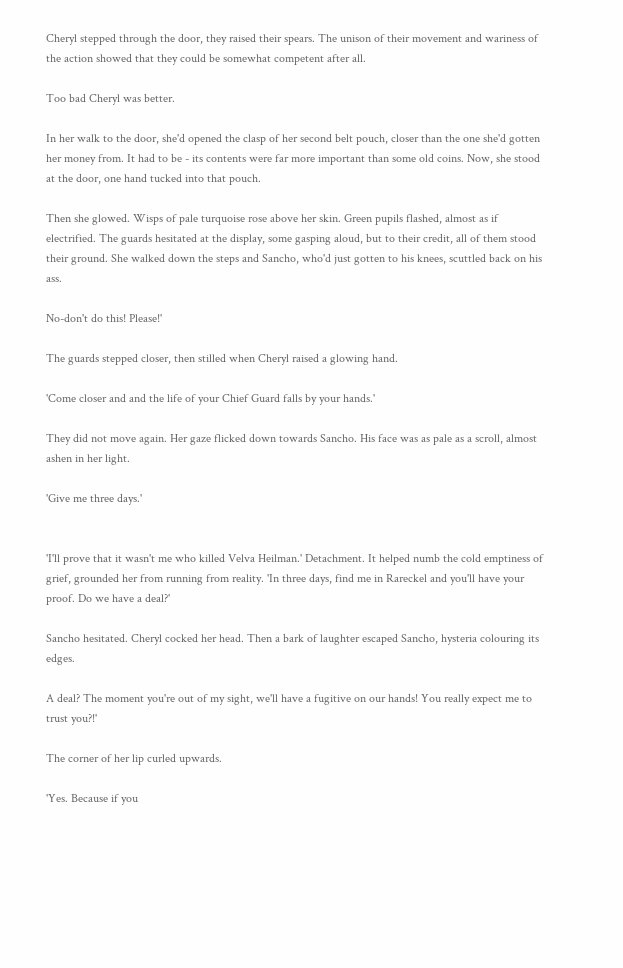Cheryl stepped through the door, they raised their spears. The unison of their movement and wariness of the action showed that they could be somewhat competent after all.

Too bad Cheryl was better.

In her walk to the door, she'd opened the clasp of her second belt pouch, closer than the one she'd gotten her money from. It had to be - its contents were far more important than some old coins. Now, she stood at the door, one hand tucked into that pouch.

Then she glowed. Wisps of pale turquoise rose above her skin. Green pupils flashed, almost as if electrified. The guards hesitated at the display, some gasping aloud, but to their credit, all of them stood their ground. She walked down the steps and Sancho, who'd just gotten to his knees, scuttled back on his ass.

No-don't do this! Please!'

The guards stepped closer, then stilled when Cheryl raised a glowing hand.

'Come closer and and the life of your Chief Guard falls by your hands.'

They did not move again. Her gaze flicked down towards Sancho. His face was as pale as a scroll, almost ashen in her light.

'Give me three days.'


'I'll prove that it wasn't me who killed Velva Heilman.' Detachment. It helped numb the cold emptiness of grief, grounded her from running from reality. 'In three days, find me in Rareckel and you'll have your proof. Do we have a deal?'

Sancho hesitated. Cheryl cocked her head. Then a bark of laughter escaped Sancho, hysteria colouring its edges.

A deal? The moment you're out of my sight, we'll have a fugitive on our hands! You really expect me to trust you?!'

The corner of her lip curled upwards.

'Yes. Because if you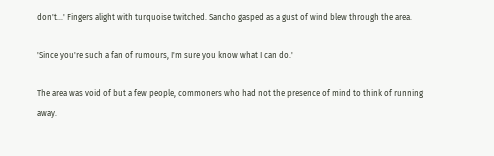don't...' Fingers alight with turquoise twitched. Sancho gasped as a gust of wind blew through the area.

'Since you're such a fan of rumours, I'm sure you know what I can do.'

The area was void of but a few people, commoners who had not the presence of mind to think of running away.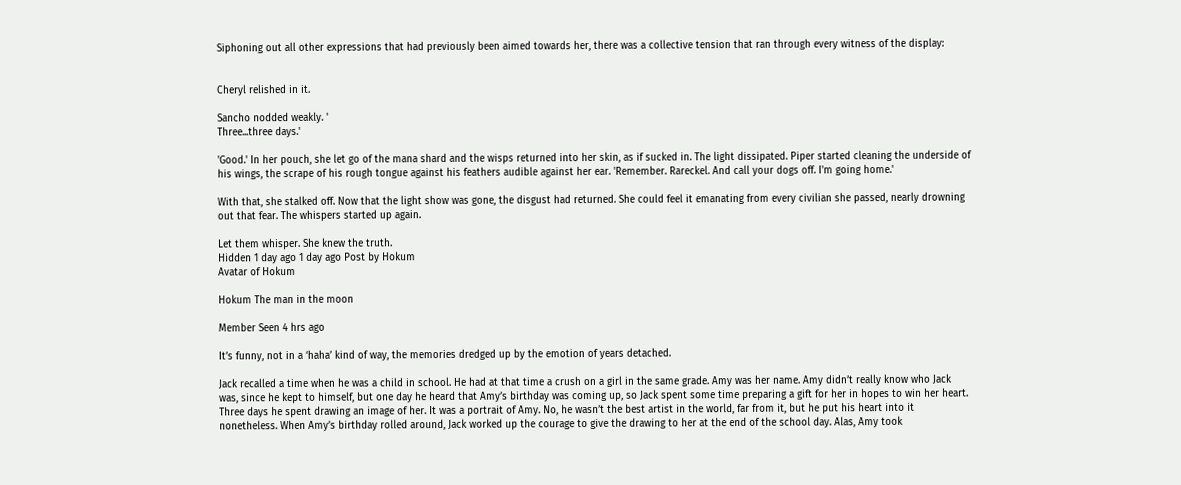Siphoning out all other expressions that had previously been aimed towards her, there was a collective tension that ran through every witness of the display:


Cheryl relished in it.

Sancho nodded weakly. '
Three...three days.'

'Good.' In her pouch, she let go of the mana shard and the wisps returned into her skin, as if sucked in. The light dissipated. Piper started cleaning the underside of his wings, the scrape of his rough tongue against his feathers audible against her ear. 'Remember. Rareckel. And call your dogs off. I'm going home.'

With that, she stalked off. Now that the light show was gone, the disgust had returned. She could feel it emanating from every civilian she passed, nearly drowning out that fear. The whispers started up again.

Let them whisper. She knew the truth.
Hidden 1 day ago 1 day ago Post by Hokum
Avatar of Hokum

Hokum The man in the moon

Member Seen 4 hrs ago

It’s funny, not in a ‘haha’ kind of way, the memories dredged up by the emotion of years detached.

Jack recalled a time when he was a child in school. He had at that time a crush on a girl in the same grade. Amy was her name. Amy didn’t really know who Jack was, since he kept to himself, but one day he heard that Amy’s birthday was coming up, so Jack spent some time preparing a gift for her in hopes to win her heart. Three days he spent drawing an image of her. It was a portrait of Amy. No, he wasn’t the best artist in the world, far from it, but he put his heart into it nonetheless. When Amy’s birthday rolled around, Jack worked up the courage to give the drawing to her at the end of the school day. Alas, Amy took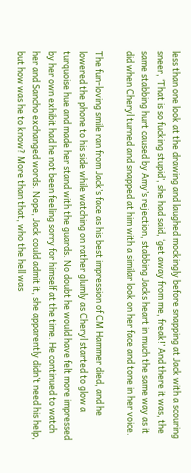less than one look at the drawing and laughed mockingly before snapping at Jack with a scouring sneer, ‘That is so fucking stupid’, she had said, ‘get away from me, freak!’ And there it was, the same stabbing hurt caused by Amy’s rejection, stabbing Jacks heart in much the same way as it did when Cheryl turned and snapped at him with a similar look on her face and tone in her voice.

The fun-loving smile ran from Jack’s face as his best impression of CM Hammer died, and he lowered the phone to his side while watching on rather glumly as Cheryl started to glow a turquoise hue and made her stand with the guards. No doubt he would have felt more impressed by her own exhibit had he not been feeling sorry for himself at the time. He continued to watch her and Sancho exchanged words. Nope, Jack could admit it, she apparently didn’t need his help, but how was he to know? More than that, who the hell was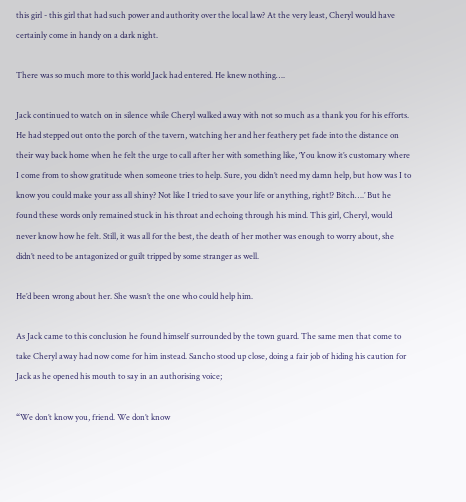this girl - this girl that had such power and authority over the local law? At the very least, Cheryl would have certainly come in handy on a dark night.

There was so much more to this world Jack had entered. He knew nothing….

Jack continued to watch on in silence while Cheryl walked away with not so much as a thank you for his efforts. He had stepped out onto the porch of the tavern, watching her and her feathery pet fade into the distance on their way back home when he felt the urge to call after her with something like, ‘You know it’s customary where I come from to show gratitude when someone tries to help. Sure, you didn’t need my damn help, but how was I to know you could make your ass all shiny? Not like I tried to save your life or anything, right!? Bitch….’ But he found these words only remained stuck in his throat and echoing through his mind. This girl, Cheryl, would never know how he felt. Still, it was all for the best, the death of her mother was enough to worry about, she didn’t need to be antagonized or guilt tripped by some stranger as well.

He’d been wrong about her. She wasn’t the one who could help him.

As Jack came to this conclusion he found himself surrounded by the town guard. The same men that come to take Cheryl away had now come for him instead. Sancho stood up close, doing a fair job of hiding his caution for Jack as he opened his mouth to say in an authorising voice;

“We don’t know you, friend. We don’t know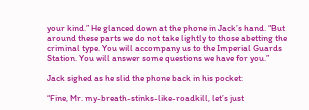your kind.” He glanced down at the phone in Jack’s hand. “But around these parts we do not take lightly to those abetting the criminal type. You will accompany us to the Imperial Guards Station. You will answer some questions we have for you.”

Jack sighed as he slid the phone back in his pocket:

“Fine, Mr. my-breath-stinks-like-roadkill, let’s just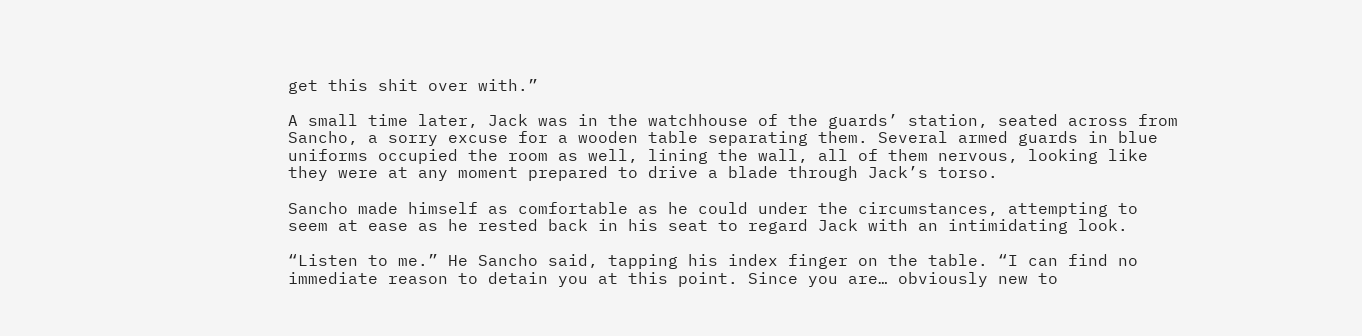get this shit over with.”

A small time later, Jack was in the watchhouse of the guards’ station, seated across from Sancho, a sorry excuse for a wooden table separating them. Several armed guards in blue uniforms occupied the room as well, lining the wall, all of them nervous, looking like they were at any moment prepared to drive a blade through Jack’s torso.

Sancho made himself as comfortable as he could under the circumstances, attempting to seem at ease as he rested back in his seat to regard Jack with an intimidating look.

“Listen to me.” He Sancho said, tapping his index finger on the table. “I can find no immediate reason to detain you at this point. Since you are… obviously new to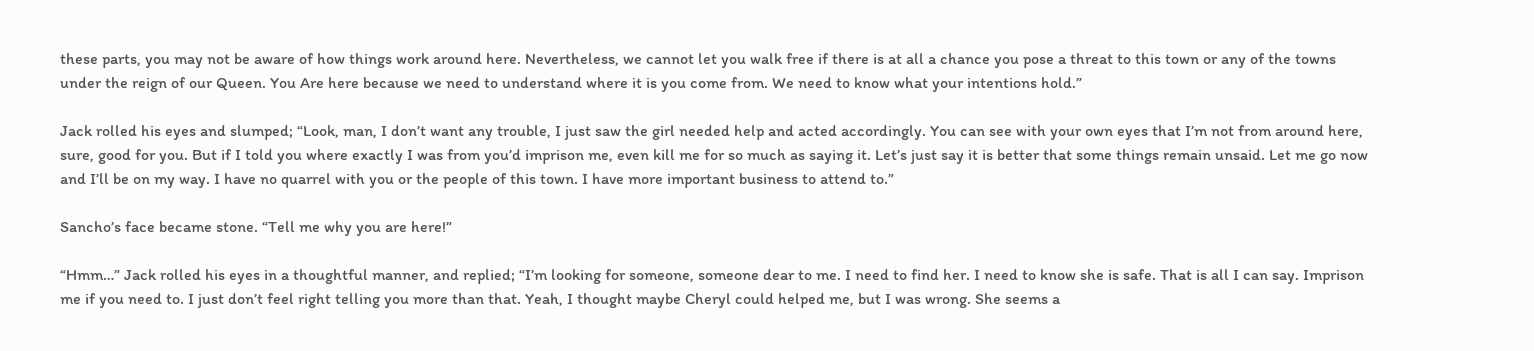these parts, you may not be aware of how things work around here. Nevertheless, we cannot let you walk free if there is at all a chance you pose a threat to this town or any of the towns under the reign of our Queen. You Are here because we need to understand where it is you come from. We need to know what your intentions hold.”

Jack rolled his eyes and slumped; “Look, man, I don’t want any trouble, I just saw the girl needed help and acted accordingly. You can see with your own eyes that I’m not from around here, sure, good for you. But if I told you where exactly I was from you’d imprison me, even kill me for so much as saying it. Let’s just say it is better that some things remain unsaid. Let me go now and I’ll be on my way. I have no quarrel with you or the people of this town. I have more important business to attend to.”

Sancho’s face became stone. “Tell me why you are here!”

“Hmm…” Jack rolled his eyes in a thoughtful manner, and replied; “I’m looking for someone, someone dear to me. I need to find her. I need to know she is safe. That is all I can say. Imprison me if you need to. I just don’t feel right telling you more than that. Yeah, I thought maybe Cheryl could helped me, but I was wrong. She seems a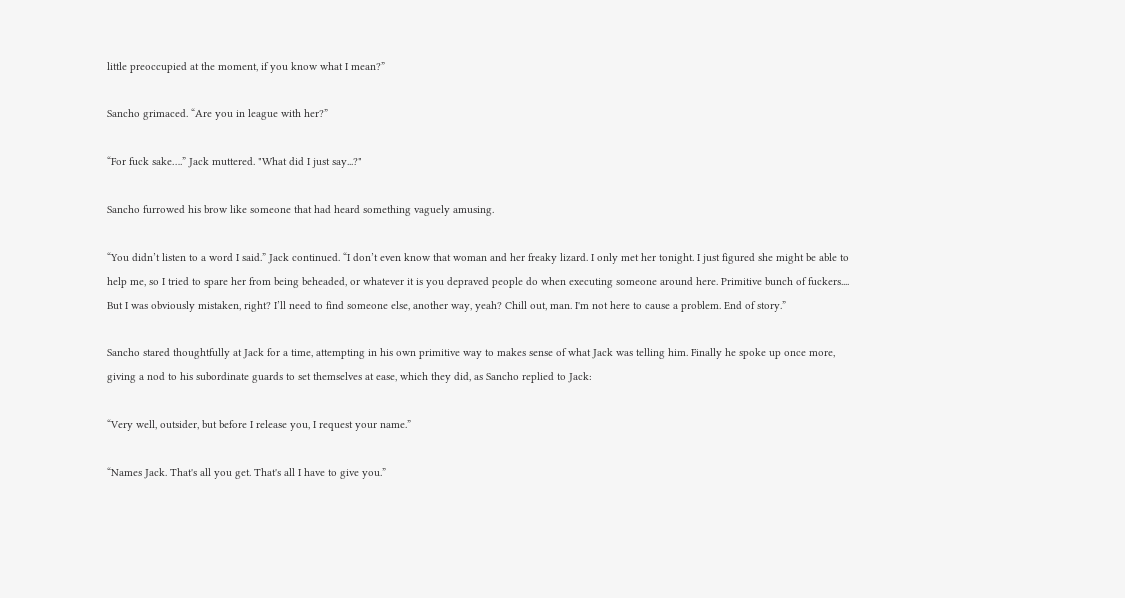little preoccupied at the moment, if you know what I mean?”

Sancho grimaced. “Are you in league with her?”

“For fuck sake….” Jack muttered. "What did I just say...?"

Sancho furrowed his brow like someone that had heard something vaguely amusing.

“You didn’t listen to a word I said.” Jack continued. “I don’t even know that woman and her freaky lizard. I only met her tonight. I just figured she might be able to help me, so I tried to spare her from being beheaded, or whatever it is you depraved people do when executing someone around here. Primitive bunch of fuckers.... But I was obviously mistaken, right? I’ll need to find someone else, another way, yeah? Chill out, man. I'm not here to cause a problem. End of story.”

Sancho stared thoughtfully at Jack for a time, attempting in his own primitive way to makes sense of what Jack was telling him. Finally he spoke up once more, giving a nod to his subordinate guards to set themselves at ease, which they did, as Sancho replied to Jack:

“Very well, outsider, but before I release you, I request your name.”

“Names Jack. That's all you get. That's all I have to give you.”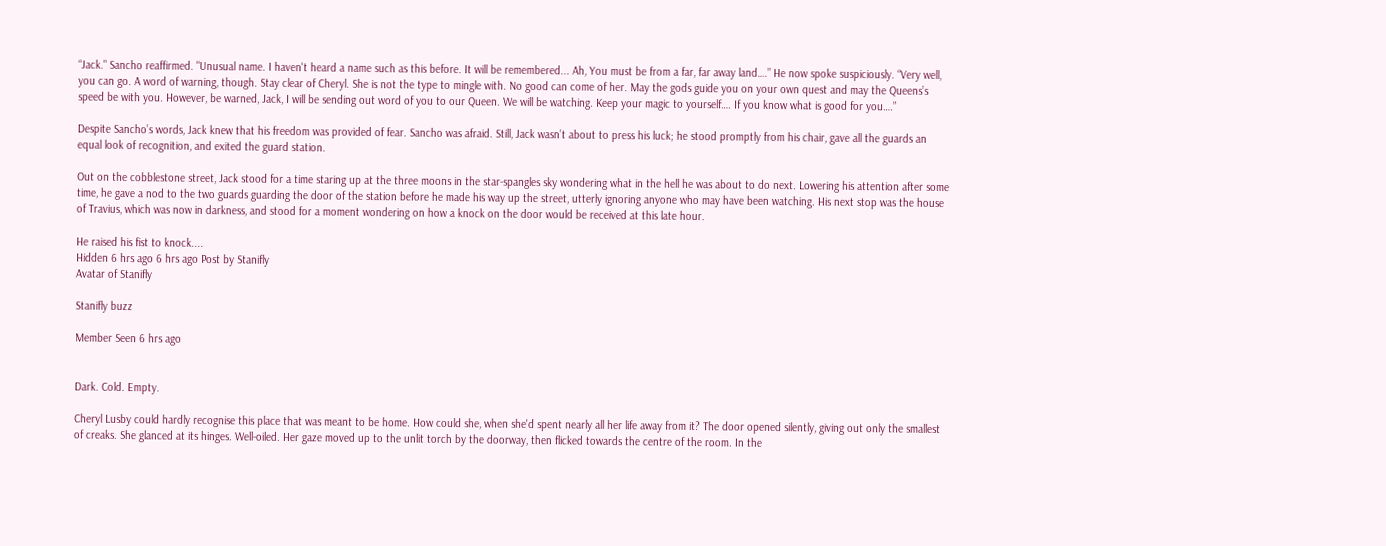“Jack." Sancho reaffirmed. "Unusual name. I haven't heard a name such as this before. It will be remembered... Ah, You must be from a far, far away land….” He now spoke suspiciously. “Very well, you can go. A word of warning, though. Stay clear of Cheryl. She is not the type to mingle with. No good can come of her. May the gods guide you on your own quest and may the Queens’s speed be with you. However, be warned, Jack, I will be sending out word of you to our Queen. We will be watching. Keep your magic to yourself…. If you know what is good for you….”

Despite Sancho’s words, Jack knew that his freedom was provided of fear. Sancho was afraid. Still, Jack wasn’t about to press his luck; he stood promptly from his chair, gave all the guards an equal look of recognition, and exited the guard station.

Out on the cobblestone street, Jack stood for a time staring up at the three moons in the star-spangles sky wondering what in the hell he was about to do next. Lowering his attention after some time, he gave a nod to the two guards guarding the door of the station before he made his way up the street, utterly ignoring anyone who may have been watching. His next stop was the house of Travius, which was now in darkness, and stood for a moment wondering on how a knock on the door would be received at this late hour.

He raised his fist to knock....
Hidden 6 hrs ago 6 hrs ago Post by Stanifly
Avatar of Stanifly

Stanifly buzz

Member Seen 6 hrs ago


Dark. Cold. Empty.

Cheryl Lusby could hardly recognise this place that was meant to be home. How could she, when she'd spent nearly all her life away from it? The door opened silently, giving out only the smallest of creaks. She glanced at its hinges. Well-oiled. Her gaze moved up to the unlit torch by the doorway, then flicked towards the centre of the room. In the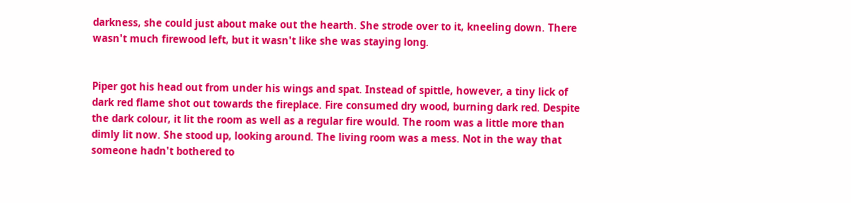darkness, she could just about make out the hearth. She strode over to it, kneeling down. There wasn't much firewood left, but it wasn't like she was staying long.


Piper got his head out from under his wings and spat. Instead of spittle, however, a tiny lick of dark red flame shot out towards the fireplace. Fire consumed dry wood, burning dark red. Despite the dark colour, it lit the room as well as a regular fire would. The room was a little more than dimly lit now. She stood up, looking around. The living room was a mess. Not in the way that someone hadn't bothered to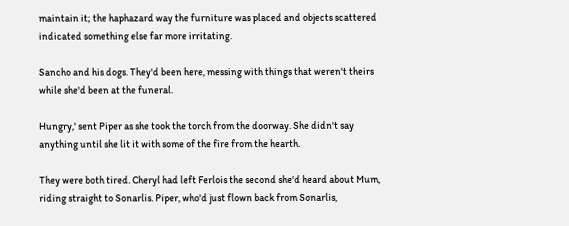maintain it; the haphazard way the furniture was placed and objects scattered indicated something else far more irritating.

Sancho and his dogs. They'd been here, messing with things that weren't theirs while she'd been at the funeral.

Hungry,' sent Piper as she took the torch from the doorway. She didn't say anything until she lit it with some of the fire from the hearth.

They were both tired. Cheryl had left Ferlois the second she'd heard about Mum, riding straight to Sonarlis. Piper, who'd just flown back from Sonarlis,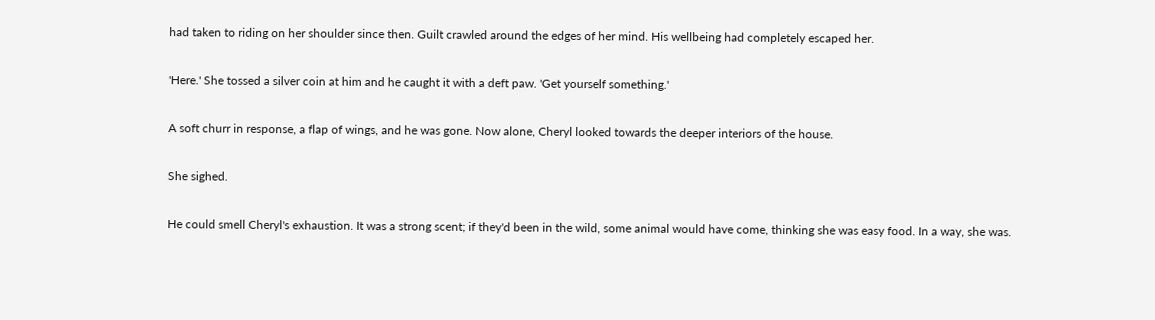had taken to riding on her shoulder since then. Guilt crawled around the edges of her mind. His wellbeing had completely escaped her.

'Here.' She tossed a silver coin at him and he caught it with a deft paw. 'Get yourself something.'

A soft churr in response, a flap of wings, and he was gone. Now alone, Cheryl looked towards the deeper interiors of the house.

She sighed.

He could smell Cheryl's exhaustion. It was a strong scent; if they'd been in the wild, some animal would have come, thinking she was easy food. In a way, she was.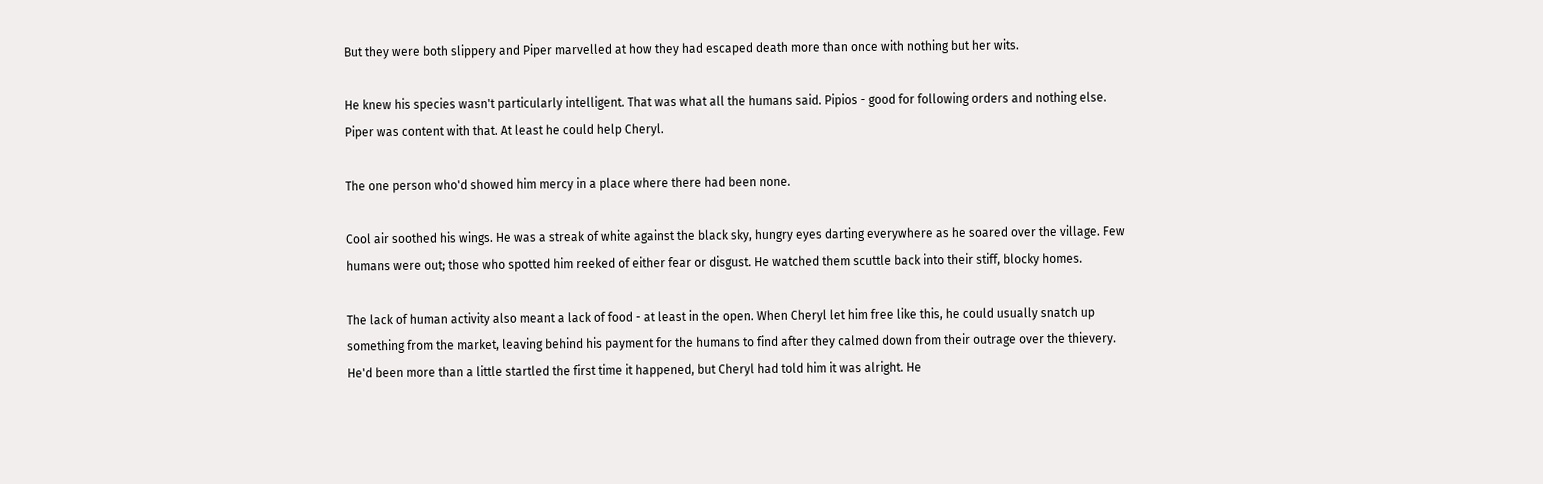But they were both slippery and Piper marvelled at how they had escaped death more than once with nothing but her wits.

He knew his species wasn't particularly intelligent. That was what all the humans said. Pipios - good for following orders and nothing else. Piper was content with that. At least he could help Cheryl.

The one person who'd showed him mercy in a place where there had been none.

Cool air soothed his wings. He was a streak of white against the black sky, hungry eyes darting everywhere as he soared over the village. Few humans were out; those who spotted him reeked of either fear or disgust. He watched them scuttle back into their stiff, blocky homes.

The lack of human activity also meant a lack of food - at least in the open. When Cheryl let him free like this, he could usually snatch up something from the market, leaving behind his payment for the humans to find after they calmed down from their outrage over the thievery. He'd been more than a little startled the first time it happened, but Cheryl had told him it was alright. He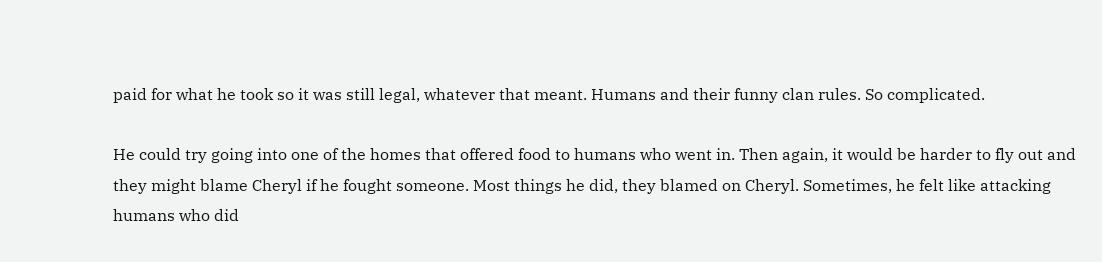paid for what he took so it was still legal, whatever that meant. Humans and their funny clan rules. So complicated.

He could try going into one of the homes that offered food to humans who went in. Then again, it would be harder to fly out and they might blame Cheryl if he fought someone. Most things he did, they blamed on Cheryl. Sometimes, he felt like attacking humans who did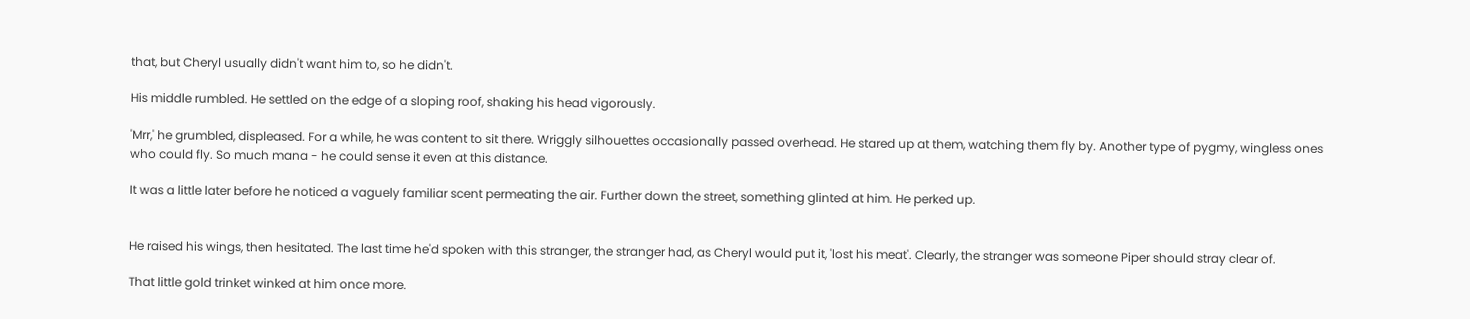that, but Cheryl usually didn't want him to, so he didn't.

His middle rumbled. He settled on the edge of a sloping roof, shaking his head vigorously.

'Mrr,' he grumbled, displeased. For a while, he was content to sit there. Wriggly silhouettes occasionally passed overhead. He stared up at them, watching them fly by. Another type of pygmy, wingless ones who could fly. So much mana - he could sense it even at this distance.

It was a little later before he noticed a vaguely familiar scent permeating the air. Further down the street, something glinted at him. He perked up.


He raised his wings, then hesitated. The last time he'd spoken with this stranger, the stranger had, as Cheryl would put it, 'lost his meat'. Clearly, the stranger was someone Piper should stray clear of.

That little gold trinket winked at him once more.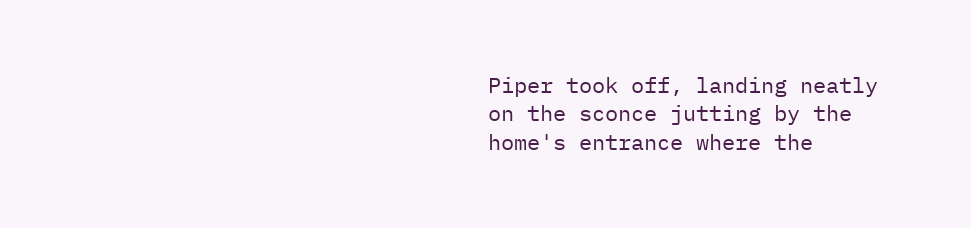Piper took off, landing neatly on the sconce jutting by the home's entrance where the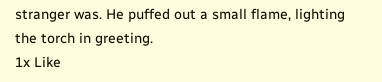stranger was. He puffed out a small flame, lighting the torch in greeting.
1x Like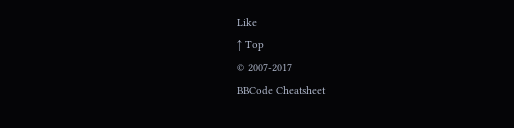Like
↑ Top
© 2007-2017
BBCode Cheatsheet